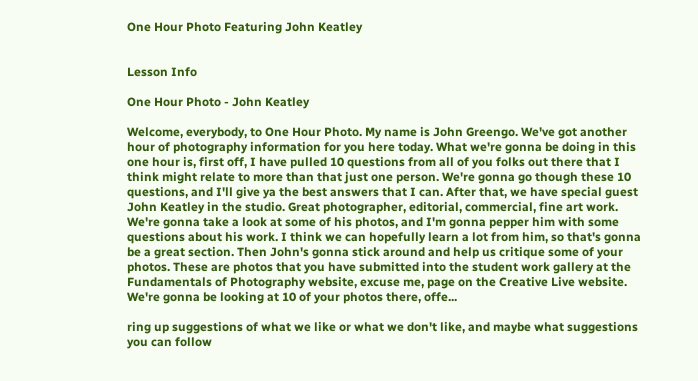One Hour Photo Featuring John Keatley


Lesson Info

One Hour Photo - John Keatley

Welcome, everybody, to One Hour Photo. My name is John Greengo. We've got another hour of photography information for you here today. What we're gonna be doing in this one hour is, first off, I have pulled 10 questions from all of you folks out there that I think might relate to more than that just one person. We're gonna go though these 10 questions, and I'll give ya the best answers that I can. After that, we have special guest John Keatley in the studio. Great photographer, editorial, commercial, fine art work. We're gonna take a look at some of his photos, and I'm gonna pepper him with some questions about his work. I think we can hopefully learn a lot from him, so that's gonna be a great section. Then John's gonna stick around and help us critique some of your photos. These are photos that you have submitted into the student work gallery at the Fundamentals of Photography website, excuse me, page on the Creative Live website. We're gonna be looking at 10 of your photos there, offe...

ring up suggestions of what we like or what we don't like, and maybe what suggestions you can follow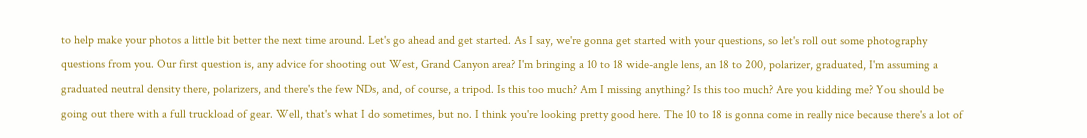to help make your photos a little bit better the next time around. Let's go ahead and get started. As I say, we're gonna get started with your questions, so let's roll out some photography questions from you. Our first question is, any advice for shooting out West, Grand Canyon area? I'm bringing a 10 to 18 wide-angle lens, an 18 to 200, polarizer, graduated, I'm assuming a graduated neutral density there, polarizers, and there's the few NDs, and, of course, a tripod. Is this too much? Am I missing anything? Is this too much? Are you kidding me? You should be going out there with a full truckload of gear. Well, that's what I do sometimes, but no. I think you're looking pretty good here. The 10 to 18 is gonna come in really nice because there's a lot of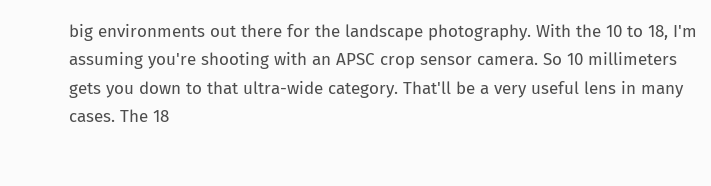big environments out there for the landscape photography. With the 10 to 18, I'm assuming you're shooting with an APSC crop sensor camera. So 10 millimeters gets you down to that ultra-wide category. That'll be a very useful lens in many cases. The 18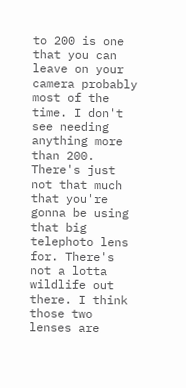to 200 is one that you can leave on your camera probably most of the time. I don't see needing anything more than 200. There's just not that much that you're gonna be using that big telephoto lens for. There's not a lotta wildlife out there. I think those two lenses are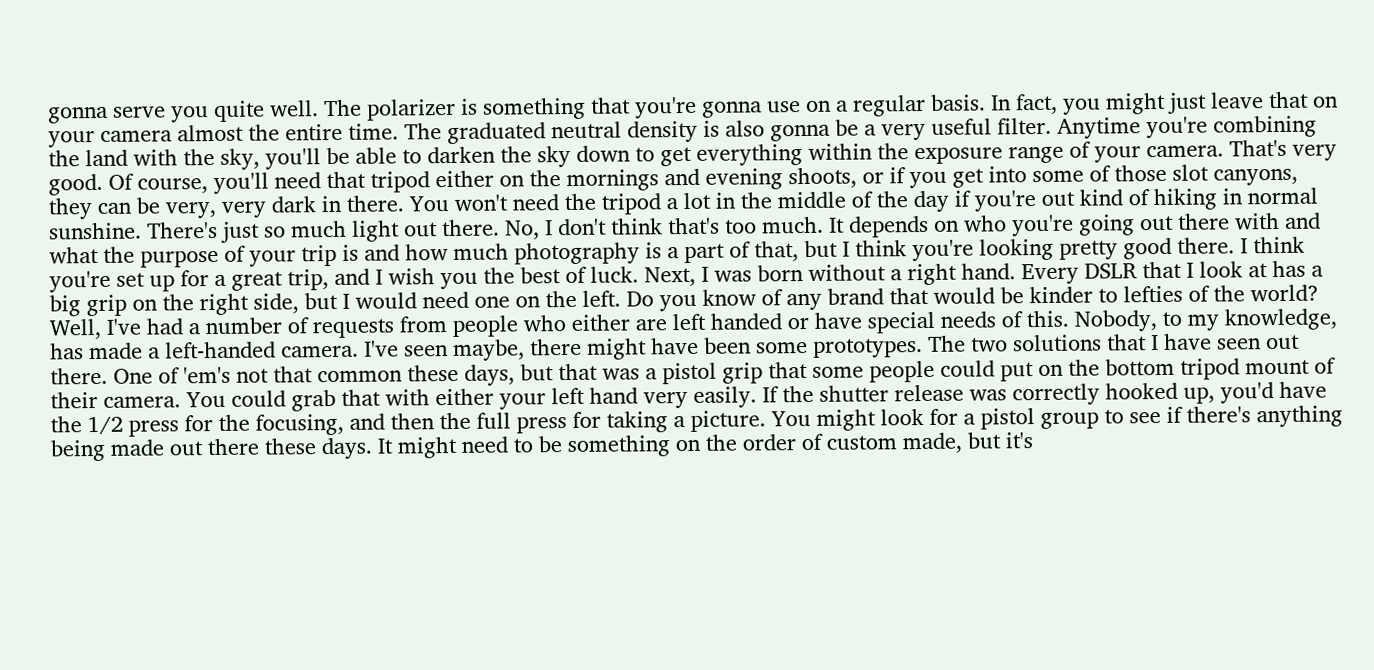gonna serve you quite well. The polarizer is something that you're gonna use on a regular basis. In fact, you might just leave that on your camera almost the entire time. The graduated neutral density is also gonna be a very useful filter. Anytime you're combining the land with the sky, you'll be able to darken the sky down to get everything within the exposure range of your camera. That's very good. Of course, you'll need that tripod either on the mornings and evening shoots, or if you get into some of those slot canyons, they can be very, very dark in there. You won't need the tripod a lot in the middle of the day if you're out kind of hiking in normal sunshine. There's just so much light out there. No, I don't think that's too much. It depends on who you're going out there with and what the purpose of your trip is and how much photography is a part of that, but I think you're looking pretty good there. I think you're set up for a great trip, and I wish you the best of luck. Next, I was born without a right hand. Every DSLR that I look at has a big grip on the right side, but I would need one on the left. Do you know of any brand that would be kinder to lefties of the world? Well, I've had a number of requests from people who either are left handed or have special needs of this. Nobody, to my knowledge, has made a left-handed camera. I've seen maybe, there might have been some prototypes. The two solutions that I have seen out there. One of 'em's not that common these days, but that was a pistol grip that some people could put on the bottom tripod mount of their camera. You could grab that with either your left hand very easily. If the shutter release was correctly hooked up, you'd have the 1/2 press for the focusing, and then the full press for taking a picture. You might look for a pistol group to see if there's anything being made out there these days. It might need to be something on the order of custom made, but it's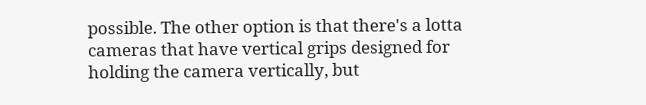possible. The other option is that there's a lotta cameras that have vertical grips designed for holding the camera vertically, but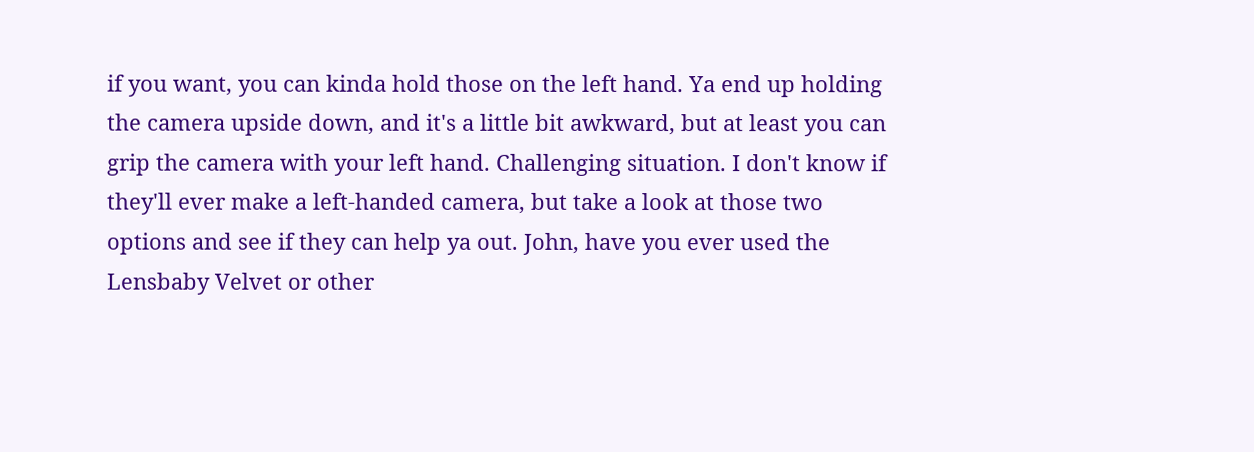if you want, you can kinda hold those on the left hand. Ya end up holding the camera upside down, and it's a little bit awkward, but at least you can grip the camera with your left hand. Challenging situation. I don't know if they'll ever make a left-handed camera, but take a look at those two options and see if they can help ya out. John, have you ever used the Lensbaby Velvet or other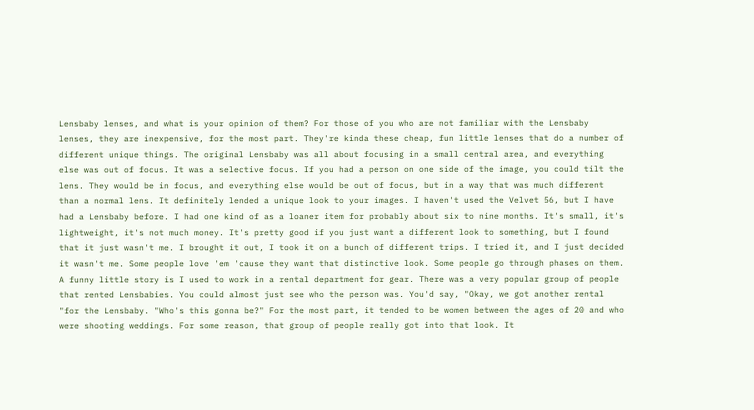Lensbaby lenses, and what is your opinion of them? For those of you who are not familiar with the Lensbaby lenses, they are inexpensive, for the most part. They're kinda these cheap, fun little lenses that do a number of different unique things. The original Lensbaby was all about focusing in a small central area, and everything else was out of focus. It was a selective focus. If you had a person on one side of the image, you could tilt the lens. They would be in focus, and everything else would be out of focus, but in a way that was much different than a normal lens. It definitely lended a unique look to your images. I haven't used the Velvet 56, but I have had a Lensbaby before. I had one kind of as a loaner item for probably about six to nine months. It's small, it's lightweight, it's not much money. It's pretty good if you just want a different look to something, but I found that it just wasn't me. I brought it out, I took it on a bunch of different trips. I tried it, and I just decided it wasn't me. Some people love 'em 'cause they want that distinctive look. Some people go through phases on them. A funny little story is I used to work in a rental department for gear. There was a very popular group of people that rented Lensbabies. You could almost just see who the person was. You'd say, "Okay, we got another rental "for the Lensbaby. "Who's this gonna be?" For the most part, it tended to be women between the ages of 20 and who were shooting weddings. For some reason, that group of people really got into that look. It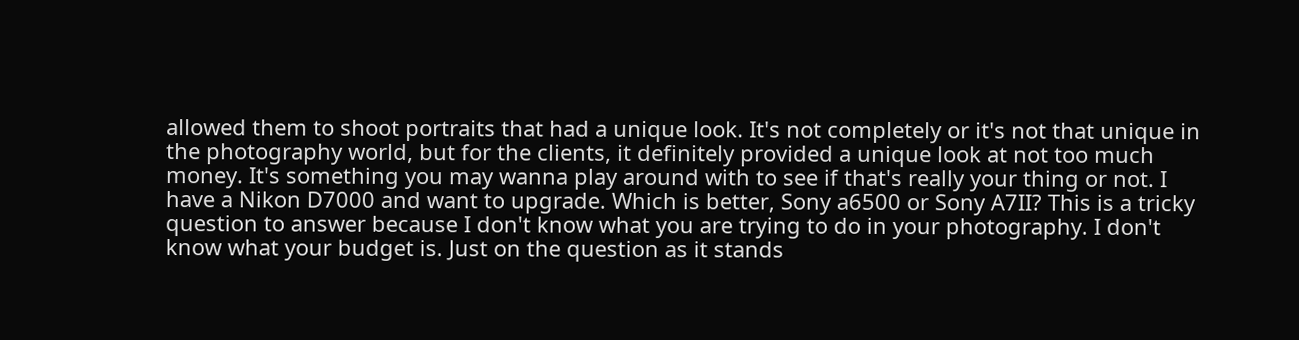allowed them to shoot portraits that had a unique look. It's not completely or it's not that unique in the photography world, but for the clients, it definitely provided a unique look at not too much money. It's something you may wanna play around with to see if that's really your thing or not. I have a Nikon D7000 and want to upgrade. Which is better, Sony a6500 or Sony A7II? This is a tricky question to answer because I don't know what you are trying to do in your photography. I don't know what your budget is. Just on the question as it stands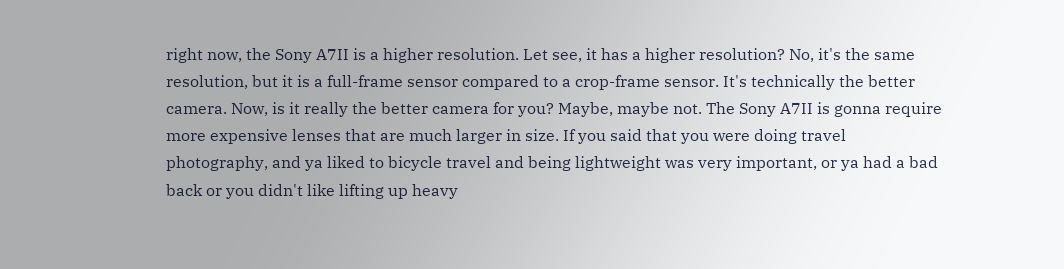right now, the Sony A7II is a higher resolution. Let see, it has a higher resolution? No, it's the same resolution, but it is a full-frame sensor compared to a crop-frame sensor. It's technically the better camera. Now, is it really the better camera for you? Maybe, maybe not. The Sony A7II is gonna require more expensive lenses that are much larger in size. If you said that you were doing travel photography, and ya liked to bicycle travel and being lightweight was very important, or ya had a bad back or you didn't like lifting up heavy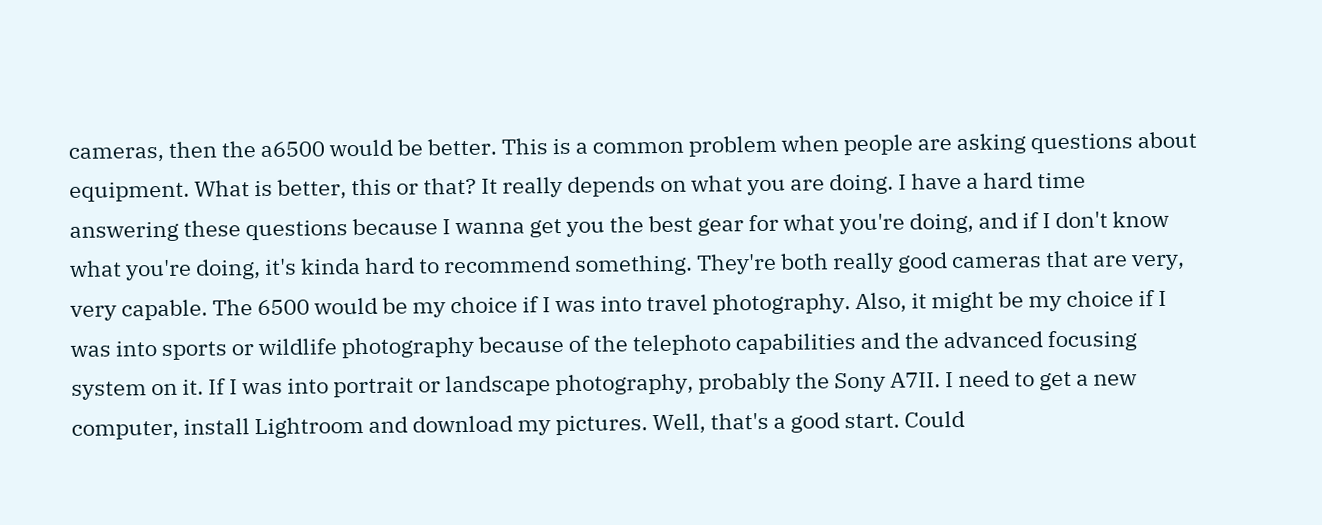cameras, then the a6500 would be better. This is a common problem when people are asking questions about equipment. What is better, this or that? It really depends on what you are doing. I have a hard time answering these questions because I wanna get you the best gear for what you're doing, and if I don't know what you're doing, it's kinda hard to recommend something. They're both really good cameras that are very, very capable. The 6500 would be my choice if I was into travel photography. Also, it might be my choice if I was into sports or wildlife photography because of the telephoto capabilities and the advanced focusing system on it. If I was into portrait or landscape photography, probably the Sony A7II. I need to get a new computer, install Lightroom and download my pictures. Well, that's a good start. Could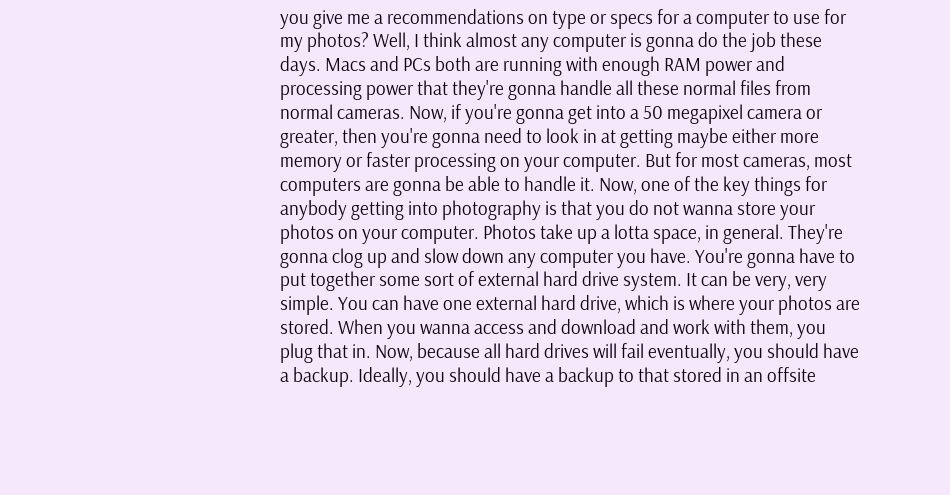you give me a recommendations on type or specs for a computer to use for my photos? Well, I think almost any computer is gonna do the job these days. Macs and PCs both are running with enough RAM power and processing power that they're gonna handle all these normal files from normal cameras. Now, if you're gonna get into a 50 megapixel camera or greater, then you're gonna need to look in at getting maybe either more memory or faster processing on your computer. But for most cameras, most computers are gonna be able to handle it. Now, one of the key things for anybody getting into photography is that you do not wanna store your photos on your computer. Photos take up a lotta space, in general. They're gonna clog up and slow down any computer you have. You're gonna have to put together some sort of external hard drive system. It can be very, very simple. You can have one external hard drive, which is where your photos are stored. When you wanna access and download and work with them, you plug that in. Now, because all hard drives will fail eventually, you should have a backup. Ideally, you should have a backup to that stored in an offsite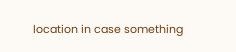location in case something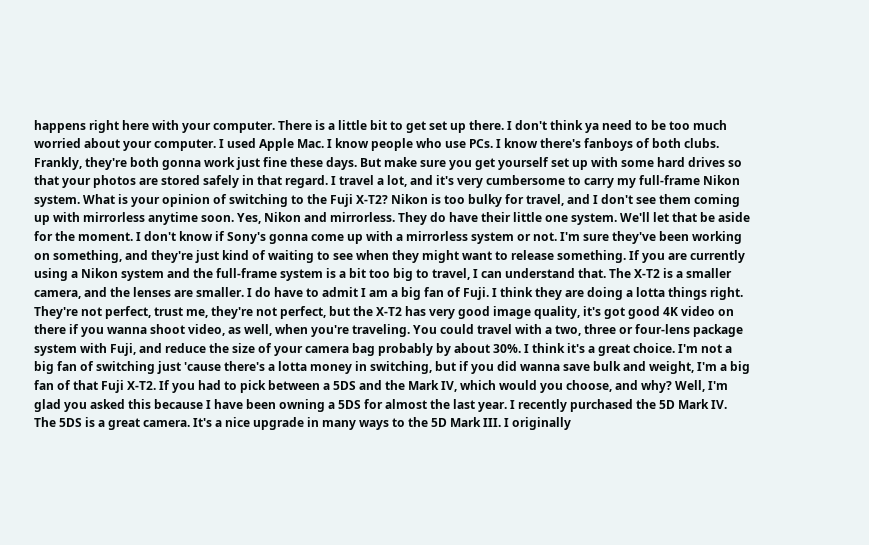happens right here with your computer. There is a little bit to get set up there. I don't think ya need to be too much worried about your computer. I used Apple Mac. I know people who use PCs. I know there's fanboys of both clubs. Frankly, they're both gonna work just fine these days. But make sure you get yourself set up with some hard drives so that your photos are stored safely in that regard. I travel a lot, and it's very cumbersome to carry my full-frame Nikon system. What is your opinion of switching to the Fuji X-T2? Nikon is too bulky for travel, and I don't see them coming up with mirrorless anytime soon. Yes, Nikon and mirrorless. They do have their little one system. We'll let that be aside for the moment. I don't know if Sony's gonna come up with a mirrorless system or not. I'm sure they've been working on something, and they're just kind of waiting to see when they might want to release something. If you are currently using a Nikon system and the full-frame system is a bit too big to travel, I can understand that. The X-T2 is a smaller camera, and the lenses are smaller. I do have to admit I am a big fan of Fuji. I think they are doing a lotta things right. They're not perfect, trust me, they're not perfect, but the X-T2 has very good image quality, it's got good 4K video on there if you wanna shoot video, as well, when you're traveling. You could travel with a two, three or four-lens package system with Fuji, and reduce the size of your camera bag probably by about 30%. I think it's a great choice. I'm not a big fan of switching just 'cause there's a lotta money in switching, but if you did wanna save bulk and weight, I'm a big fan of that Fuji X-T2. If you had to pick between a 5DS and the Mark IV, which would you choose, and why? Well, I'm glad you asked this because I have been owning a 5DS for almost the last year. I recently purchased the 5D Mark IV. The 5DS is a great camera. It's a nice upgrade in many ways to the 5D Mark III. I originally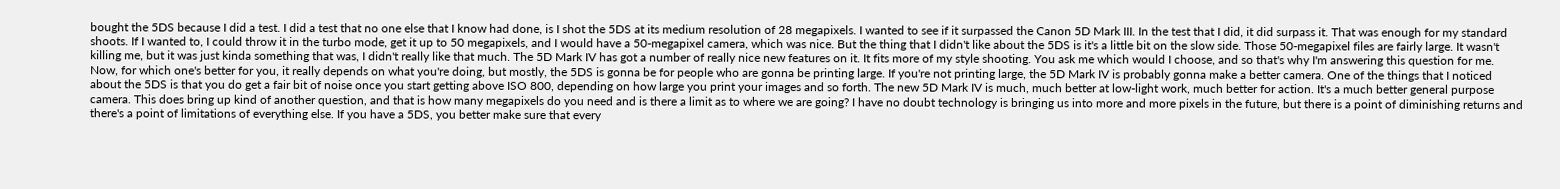bought the 5DS because I did a test. I did a test that no one else that I know had done, is I shot the 5DS at its medium resolution of 28 megapixels. I wanted to see if it surpassed the Canon 5D Mark III. In the test that I did, it did surpass it. That was enough for my standard shoots. If I wanted to, I could throw it in the turbo mode, get it up to 50 megapixels, and I would have a 50-megapixel camera, which was nice. But the thing that I didn't like about the 5DS is it's a little bit on the slow side. Those 50-megapixel files are fairly large. It wasn't killing me, but it was just kinda something that was, I didn't really like that much. The 5D Mark IV has got a number of really nice new features on it. It fits more of my style shooting. You ask me which would I choose, and so that's why I'm answering this question for me. Now, for which one's better for you, it really depends on what you're doing, but mostly, the 5DS is gonna be for people who are gonna be printing large. If you're not printing large, the 5D Mark IV is probably gonna make a better camera. One of the things that I noticed about the 5DS is that you do get a fair bit of noise once you start getting above ISO 800, depending on how large you print your images and so forth. The new 5D Mark IV is much, much better at low-light work, much better for action. It's a much better general purpose camera. This does bring up kind of another question, and that is how many megapixels do you need and is there a limit as to where we are going? I have no doubt technology is bringing us into more and more pixels in the future, but there is a point of diminishing returns and there's a point of limitations of everything else. If you have a 5DS, you better make sure that every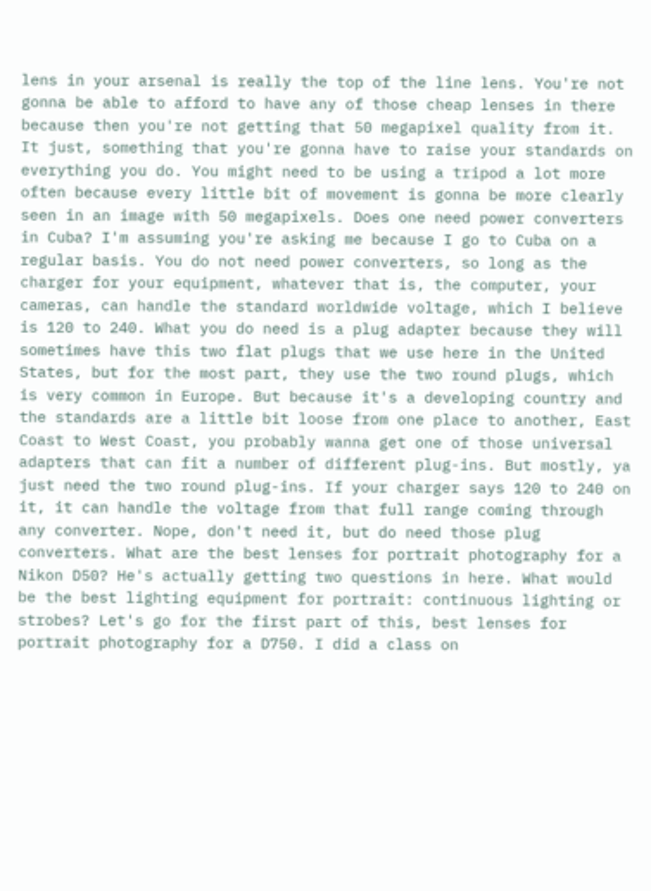lens in your arsenal is really the top of the line lens. You're not gonna be able to afford to have any of those cheap lenses in there because then you're not getting that 50 megapixel quality from it. It just, something that you're gonna have to raise your standards on everything you do. You might need to be using a tripod a lot more often because every little bit of movement is gonna be more clearly seen in an image with 50 megapixels. Does one need power converters in Cuba? I'm assuming you're asking me because I go to Cuba on a regular basis. You do not need power converters, so long as the charger for your equipment, whatever that is, the computer, your cameras, can handle the standard worldwide voltage, which I believe is 120 to 240. What you do need is a plug adapter because they will sometimes have this two flat plugs that we use here in the United States, but for the most part, they use the two round plugs, which is very common in Europe. But because it's a developing country and the standards are a little bit loose from one place to another, East Coast to West Coast, you probably wanna get one of those universal adapters that can fit a number of different plug-ins. But mostly, ya just need the two round plug-ins. If your charger says 120 to 240 on it, it can handle the voltage from that full range coming through any converter. Nope, don't need it, but do need those plug converters. What are the best lenses for portrait photography for a Nikon D50? He's actually getting two questions in here. What would be the best lighting equipment for portrait: continuous lighting or strobes? Let's go for the first part of this, best lenses for portrait photography for a D750. I did a class on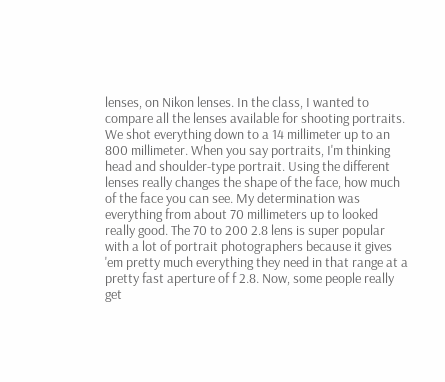lenses, on Nikon lenses. In the class, I wanted to compare all the lenses available for shooting portraits. We shot everything down to a 14 millimeter up to an 800 millimeter. When you say portraits, I'm thinking head and shoulder-type portrait. Using the different lenses really changes the shape of the face, how much of the face you can see. My determination was everything from about 70 millimeters up to looked really good. The 70 to 200 2.8 lens is super popular with a lot of portrait photographers because it gives 'em pretty much everything they need in that range at a pretty fast aperture of f 2.8. Now, some people really get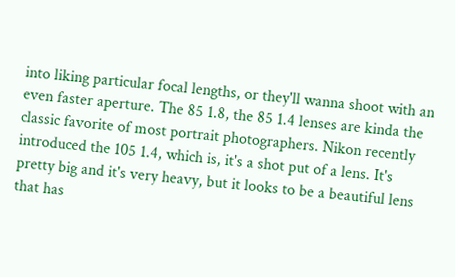into liking particular focal lengths, or they'll wanna shoot with an even faster aperture. The 85 1.8, the 85 1.4 lenses are kinda the classic favorite of most portrait photographers. Nikon recently introduced the 105 1.4, which is, it's a shot put of a lens. It's pretty big and it's very heavy, but it looks to be a beautiful lens that has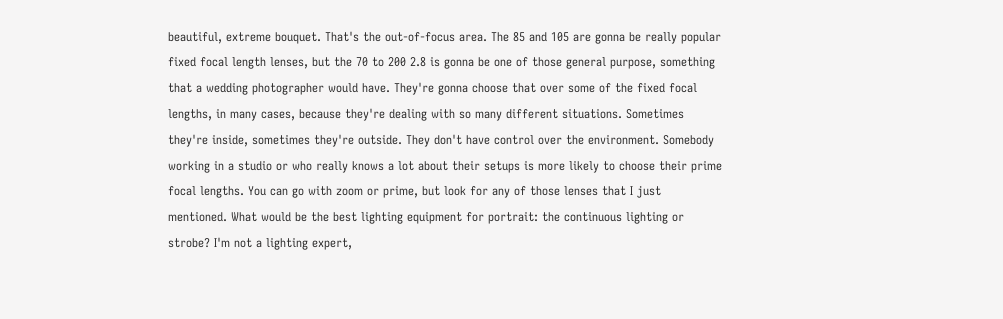beautiful, extreme bouquet. That's the out-of-focus area. The 85 and 105 are gonna be really popular fixed focal length lenses, but the 70 to 200 2.8 is gonna be one of those general purpose, something that a wedding photographer would have. They're gonna choose that over some of the fixed focal lengths, in many cases, because they're dealing with so many different situations. Sometimes they're inside, sometimes they're outside. They don't have control over the environment. Somebody working in a studio or who really knows a lot about their setups is more likely to choose their prime focal lengths. You can go with zoom or prime, but look for any of those lenses that I just mentioned. What would be the best lighting equipment for portrait: the continuous lighting or strobe? I'm not a lighting expert,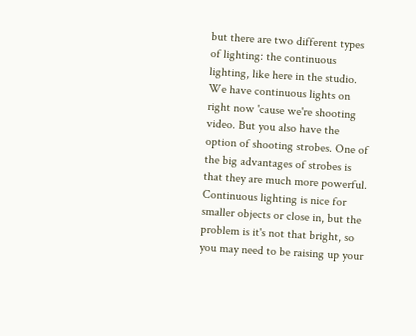but there are two different types of lighting: the continuous lighting, like here in the studio. We have continuous lights on right now 'cause we're shooting video. But you also have the option of shooting strobes. One of the big advantages of strobes is that they are much more powerful. Continuous lighting is nice for smaller objects or close in, but the problem is it's not that bright, so you may need to be raising up your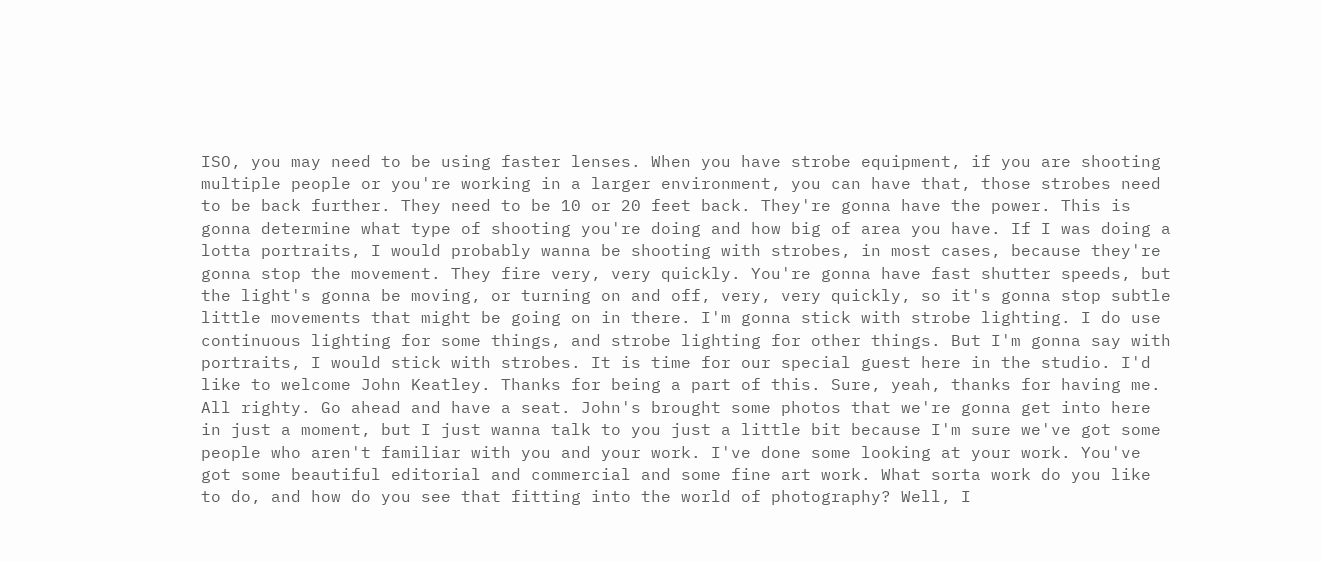ISO, you may need to be using faster lenses. When you have strobe equipment, if you are shooting multiple people or you're working in a larger environment, you can have that, those strobes need to be back further. They need to be 10 or 20 feet back. They're gonna have the power. This is gonna determine what type of shooting you're doing and how big of area you have. If I was doing a lotta portraits, I would probably wanna be shooting with strobes, in most cases, because they're gonna stop the movement. They fire very, very quickly. You're gonna have fast shutter speeds, but the light's gonna be moving, or turning on and off, very, very quickly, so it's gonna stop subtle little movements that might be going on in there. I'm gonna stick with strobe lighting. I do use continuous lighting for some things, and strobe lighting for other things. But I'm gonna say with portraits, I would stick with strobes. It is time for our special guest here in the studio. I'd like to welcome John Keatley. Thanks for being a part of this. Sure, yeah, thanks for having me. All righty. Go ahead and have a seat. John's brought some photos that we're gonna get into here in just a moment, but I just wanna talk to you just a little bit because I'm sure we've got some people who aren't familiar with you and your work. I've done some looking at your work. You've got some beautiful editorial and commercial and some fine art work. What sorta work do you like to do, and how do you see that fitting into the world of photography? Well, I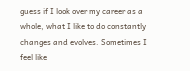guess if I look over my career as a whole, what I like to do constantly changes and evolves. Sometimes I feel like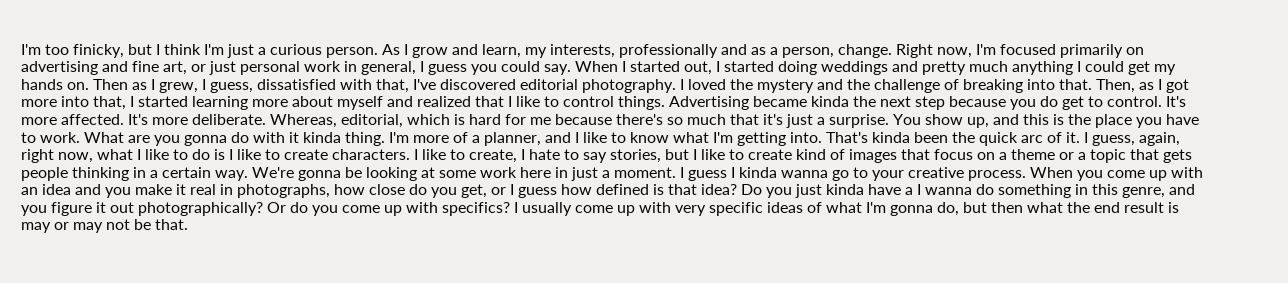I'm too finicky, but I think I'm just a curious person. As I grow and learn, my interests, professionally and as a person, change. Right now, I'm focused primarily on advertising and fine art, or just personal work in general, I guess you could say. When I started out, I started doing weddings and pretty much anything I could get my hands on. Then as I grew, I guess, dissatisfied with that, I've discovered editorial photography. I loved the mystery and the challenge of breaking into that. Then, as I got more into that, I started learning more about myself and realized that I like to control things. Advertising became kinda the next step because you do get to control. It's more affected. It's more deliberate. Whereas, editorial, which is hard for me because there's so much that it's just a surprise. You show up, and this is the place you have to work. What are you gonna do with it kinda thing. I'm more of a planner, and I like to know what I'm getting into. That's kinda been the quick arc of it. I guess, again, right now, what I like to do is I like to create characters. I like to create, I hate to say stories, but I like to create kind of images that focus on a theme or a topic that gets people thinking in a certain way. We're gonna be looking at some work here in just a moment. I guess I kinda wanna go to your creative process. When you come up with an idea and you make it real in photographs, how close do you get, or I guess how defined is that idea? Do you just kinda have a I wanna do something in this genre, and you figure it out photographically? Or do you come up with specifics? I usually come up with very specific ideas of what I'm gonna do, but then what the end result is may or may not be that.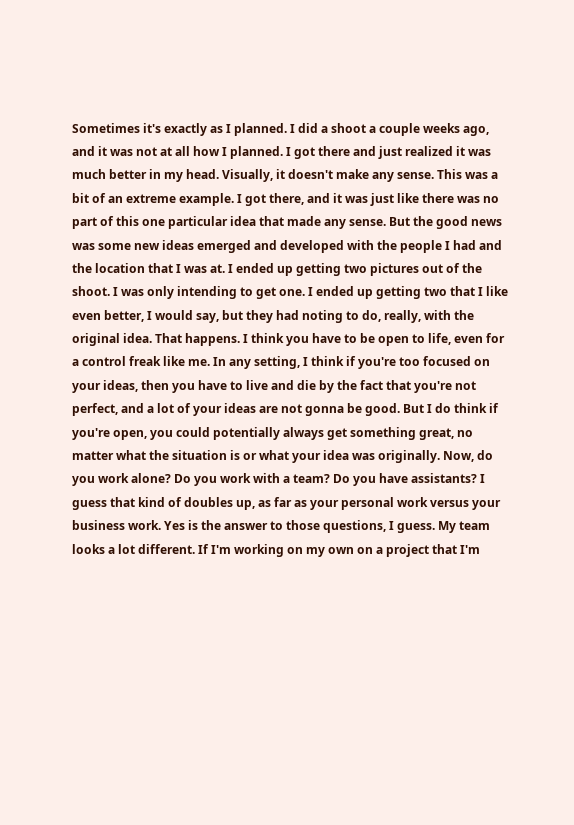Sometimes it's exactly as I planned. I did a shoot a couple weeks ago, and it was not at all how I planned. I got there and just realized it was much better in my head. Visually, it doesn't make any sense. This was a bit of an extreme example. I got there, and it was just like there was no part of this one particular idea that made any sense. But the good news was some new ideas emerged and developed with the people I had and the location that I was at. I ended up getting two pictures out of the shoot. I was only intending to get one. I ended up getting two that I like even better, I would say, but they had noting to do, really, with the original idea. That happens. I think you have to be open to life, even for a control freak like me. In any setting, I think if you're too focused on your ideas, then you have to live and die by the fact that you're not perfect, and a lot of your ideas are not gonna be good. But I do think if you're open, you could potentially always get something great, no matter what the situation is or what your idea was originally. Now, do you work alone? Do you work with a team? Do you have assistants? I guess that kind of doubles up, as far as your personal work versus your business work. Yes is the answer to those questions, I guess. My team looks a lot different. If I'm working on my own on a project that I'm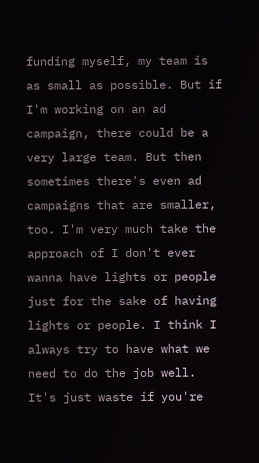funding myself, my team is as small as possible. But if I'm working on an ad campaign, there could be a very large team. But then sometimes there's even ad campaigns that are smaller, too. I'm very much take the approach of I don't ever wanna have lights or people just for the sake of having lights or people. I think I always try to have what we need to do the job well. It's just waste if you're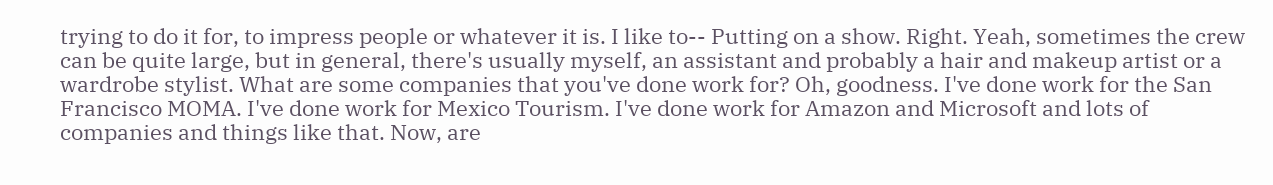trying to do it for, to impress people or whatever it is. I like to-- Putting on a show. Right. Yeah, sometimes the crew can be quite large, but in general, there's usually myself, an assistant and probably a hair and makeup artist or a wardrobe stylist. What are some companies that you've done work for? Oh, goodness. I've done work for the San Francisco MOMA. I've done work for Mexico Tourism. I've done work for Amazon and Microsoft and lots of companies and things like that. Now, are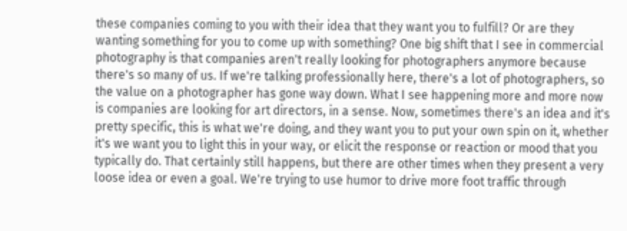these companies coming to you with their idea that they want you to fulfill? Or are they wanting something for you to come up with something? One big shift that I see in commercial photography is that companies aren't really looking for photographers anymore because there's so many of us. If we're talking professionally here, there's a lot of photographers, so the value on a photographer has gone way down. What I see happening more and more now is companies are looking for art directors, in a sense. Now, sometimes there's an idea and it's pretty specific, this is what we're doing, and they want you to put your own spin on it, whether it's we want you to light this in your way, or elicit the response or reaction or mood that you typically do. That certainly still happens, but there are other times when they present a very loose idea or even a goal. We're trying to use humor to drive more foot traffic through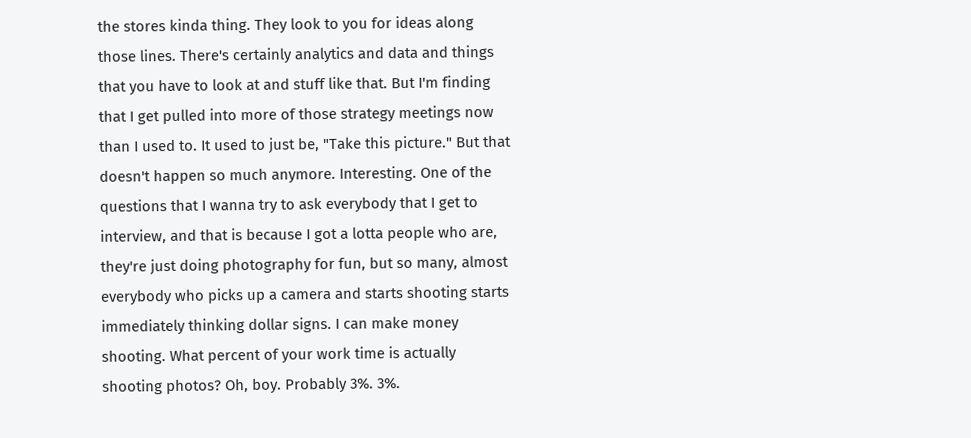the stores kinda thing. They look to you for ideas along those lines. There's certainly analytics and data and things that you have to look at and stuff like that. But I'm finding that I get pulled into more of those strategy meetings now than I used to. It used to just be, "Take this picture." But that doesn't happen so much anymore. Interesting. One of the questions that I wanna try to ask everybody that I get to interview, and that is because I got a lotta people who are, they're just doing photography for fun, but so many, almost everybody who picks up a camera and starts shooting starts immediately thinking dollar signs. I can make money shooting. What percent of your work time is actually shooting photos? Oh, boy. Probably 3%. 3%.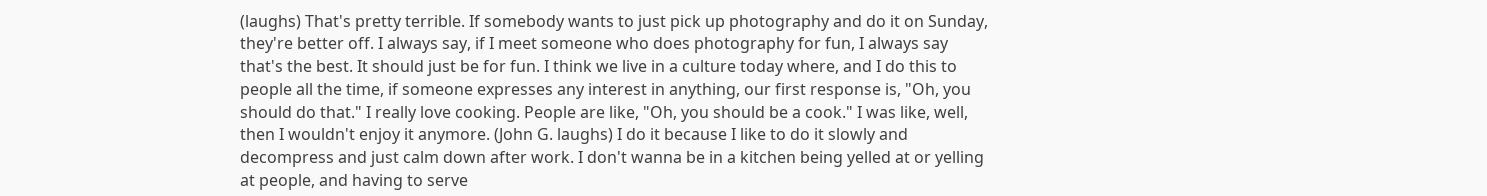(laughs) That's pretty terrible. If somebody wants to just pick up photography and do it on Sunday, they're better off. I always say, if I meet someone who does photography for fun, I always say that's the best. It should just be for fun. I think we live in a culture today where, and I do this to people all the time, if someone expresses any interest in anything, our first response is, "Oh, you should do that." I really love cooking. People are like, "Oh, you should be a cook." I was like, well, then I wouldn't enjoy it anymore. (John G. laughs) I do it because I like to do it slowly and decompress and just calm down after work. I don't wanna be in a kitchen being yelled at or yelling at people, and having to serve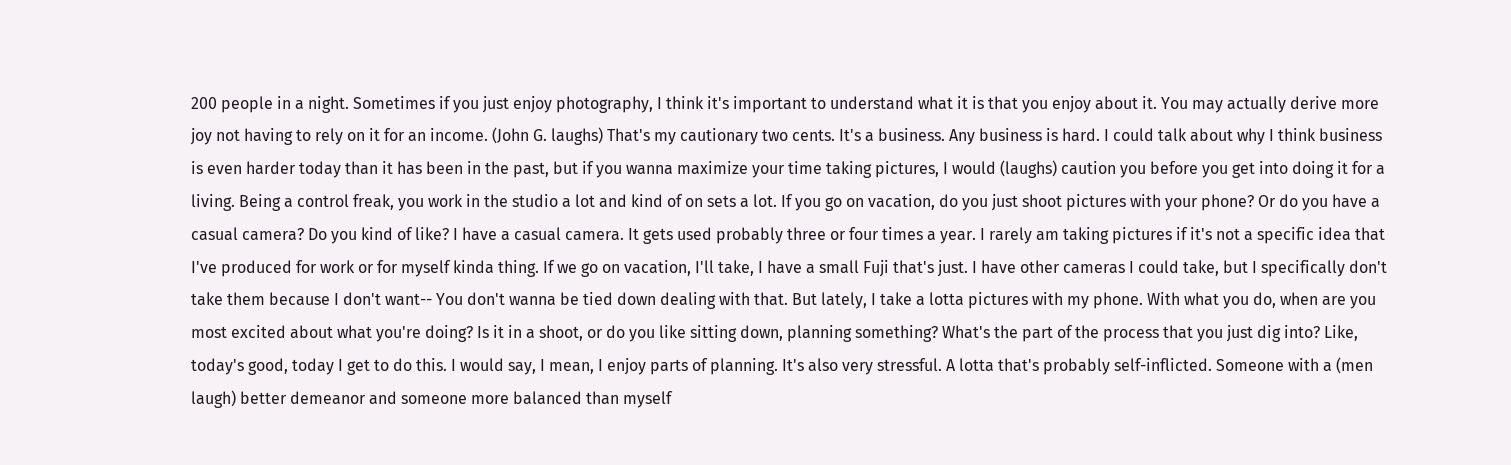200 people in a night. Sometimes if you just enjoy photography, I think it's important to understand what it is that you enjoy about it. You may actually derive more joy not having to rely on it for an income. (John G. laughs) That's my cautionary two cents. It's a business. Any business is hard. I could talk about why I think business is even harder today than it has been in the past, but if you wanna maximize your time taking pictures, I would (laughs) caution you before you get into doing it for a living. Being a control freak, you work in the studio a lot and kind of on sets a lot. If you go on vacation, do you just shoot pictures with your phone? Or do you have a casual camera? Do you kind of like? I have a casual camera. It gets used probably three or four times a year. I rarely am taking pictures if it's not a specific idea that I've produced for work or for myself kinda thing. If we go on vacation, I'll take, I have a small Fuji that's just. I have other cameras I could take, but I specifically don't take them because I don't want-- You don't wanna be tied down dealing with that. But lately, I take a lotta pictures with my phone. With what you do, when are you most excited about what you're doing? Is it in a shoot, or do you like sitting down, planning something? What's the part of the process that you just dig into? Like, today's good, today I get to do this. I would say, I mean, I enjoy parts of planning. It's also very stressful. A lotta that's probably self-inflicted. Someone with a (men laugh) better demeanor and someone more balanced than myself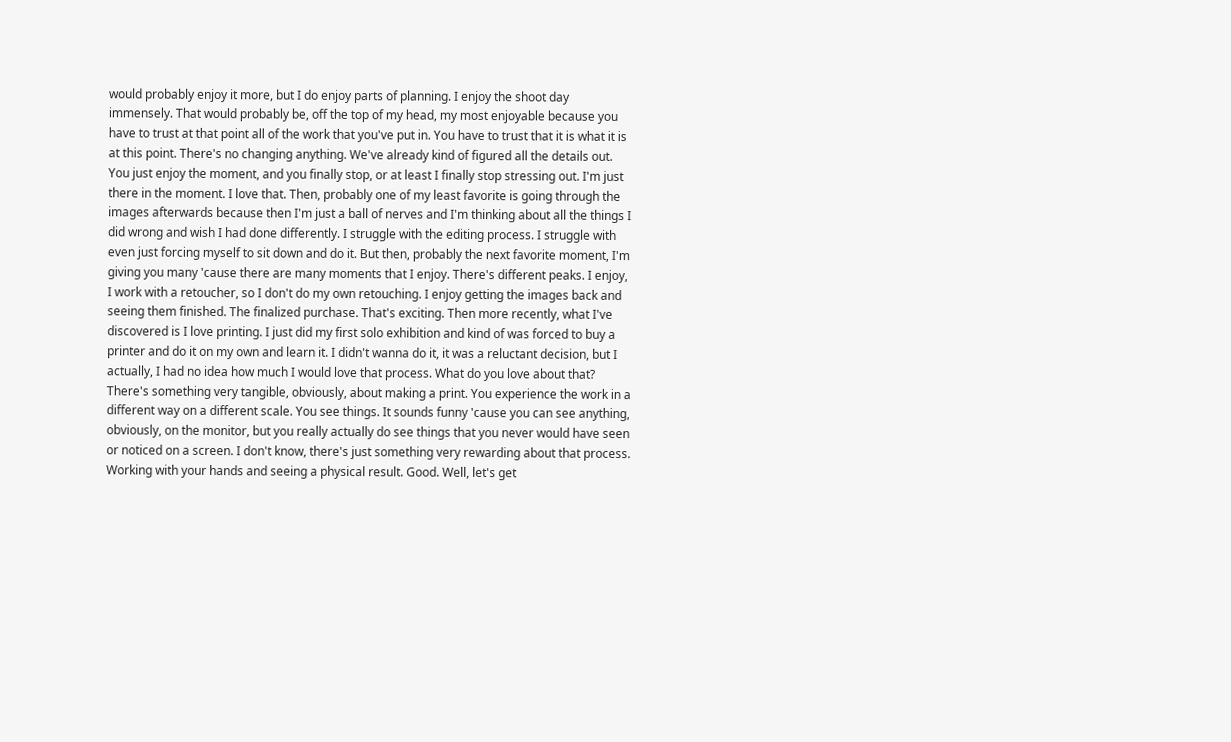would probably enjoy it more, but I do enjoy parts of planning. I enjoy the shoot day immensely. That would probably be, off the top of my head, my most enjoyable because you have to trust at that point all of the work that you've put in. You have to trust that it is what it is at this point. There's no changing anything. We've already kind of figured all the details out. You just enjoy the moment, and you finally stop, or at least I finally stop stressing out. I'm just there in the moment. I love that. Then, probably one of my least favorite is going through the images afterwards because then I'm just a ball of nerves and I'm thinking about all the things I did wrong and wish I had done differently. I struggle with the editing process. I struggle with even just forcing myself to sit down and do it. But then, probably the next favorite moment, I'm giving you many 'cause there are many moments that I enjoy. There's different peaks. I enjoy, I work with a retoucher, so I don't do my own retouching. I enjoy getting the images back and seeing them finished. The finalized purchase. That's exciting. Then more recently, what I've discovered is I love printing. I just did my first solo exhibition and kind of was forced to buy a printer and do it on my own and learn it. I didn't wanna do it, it was a reluctant decision, but I actually, I had no idea how much I would love that process. What do you love about that? There's something very tangible, obviously, about making a print. You experience the work in a different way on a different scale. You see things. It sounds funny 'cause you can see anything, obviously, on the monitor, but you really actually do see things that you never would have seen or noticed on a screen. I don't know, there's just something very rewarding about that process. Working with your hands and seeing a physical result. Good. Well, let's get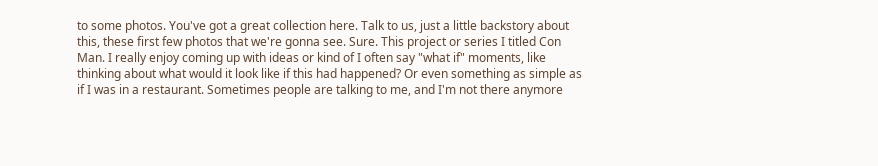to some photos. You've got a great collection here. Talk to us, just a little backstory about this, these first few photos that we're gonna see. Sure. This project or series I titled Con Man. I really enjoy coming up with ideas or kind of I often say "what if" moments, like thinking about what would it look like if this had happened? Or even something as simple as if I was in a restaurant. Sometimes people are talking to me, and I'm not there anymore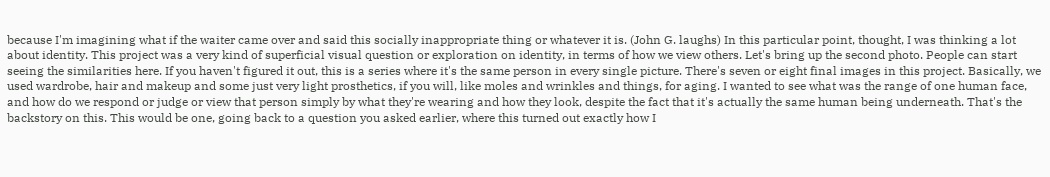because I'm imagining what if the waiter came over and said this socially inappropriate thing or whatever it is. (John G. laughs) In this particular point, thought, I was thinking a lot about identity. This project was a very kind of superficial visual question or exploration on identity, in terms of how we view others. Let's bring up the second photo. People can start seeing the similarities here. If you haven't figured it out, this is a series where it's the same person in every single picture. There's seven or eight final images in this project. Basically, we used wardrobe, hair and makeup and some just very light prosthetics, if you will, like moles and wrinkles and things, for aging. I wanted to see what was the range of one human face, and how do we respond or judge or view that person simply by what they're wearing and how they look, despite the fact that it's actually the same human being underneath. That's the backstory on this. This would be one, going back to a question you asked earlier, where this turned out exactly how I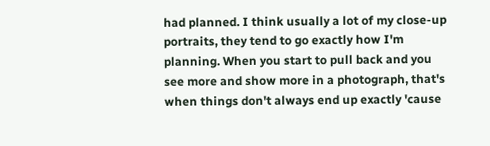had planned. I think usually a lot of my close-up portraits, they tend to go exactly how I'm planning. When you start to pull back and you see more and show more in a photograph, that's when things don't always end up exactly 'cause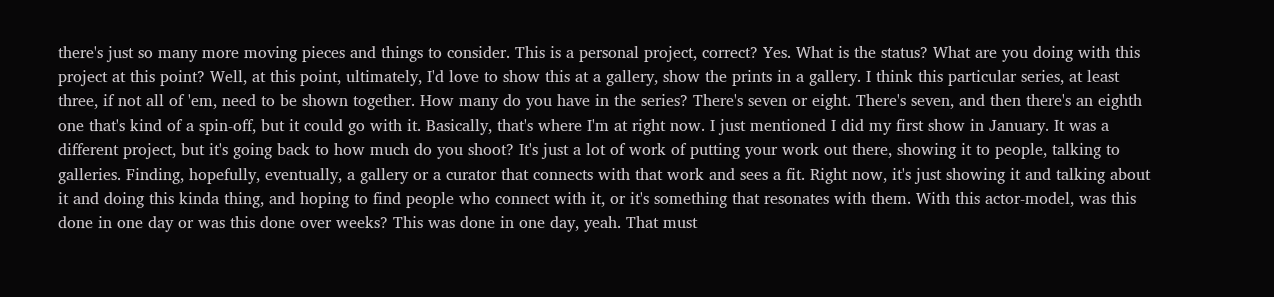there's just so many more moving pieces and things to consider. This is a personal project, correct? Yes. What is the status? What are you doing with this project at this point? Well, at this point, ultimately, I'd love to show this at a gallery, show the prints in a gallery. I think this particular series, at least three, if not all of 'em, need to be shown together. How many do you have in the series? There's seven or eight. There's seven, and then there's an eighth one that's kind of a spin-off, but it could go with it. Basically, that's where I'm at right now. I just mentioned I did my first show in January. It was a different project, but it's going back to how much do you shoot? It's just a lot of work of putting your work out there, showing it to people, talking to galleries. Finding, hopefully, eventually, a gallery or a curator that connects with that work and sees a fit. Right now, it's just showing it and talking about it and doing this kinda thing, and hoping to find people who connect with it, or it's something that resonates with them. With this actor-model, was this done in one day or was this done over weeks? This was done in one day, yeah. That must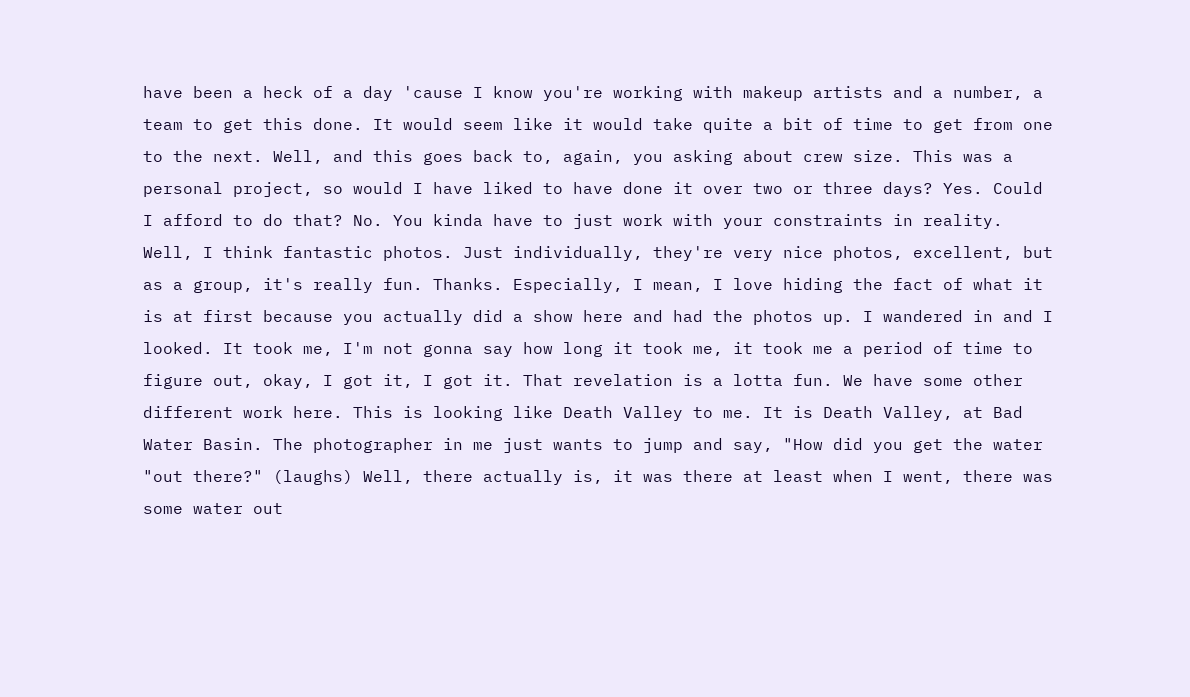have been a heck of a day 'cause I know you're working with makeup artists and a number, a team to get this done. It would seem like it would take quite a bit of time to get from one to the next. Well, and this goes back to, again, you asking about crew size. This was a personal project, so would I have liked to have done it over two or three days? Yes. Could I afford to do that? No. You kinda have to just work with your constraints in reality. Well, I think fantastic photos. Just individually, they're very nice photos, excellent, but as a group, it's really fun. Thanks. Especially, I mean, I love hiding the fact of what it is at first because you actually did a show here and had the photos up. I wandered in and I looked. It took me, I'm not gonna say how long it took me, it took me a period of time to figure out, okay, I got it, I got it. That revelation is a lotta fun. We have some other different work here. This is looking like Death Valley to me. It is Death Valley, at Bad Water Basin. The photographer in me just wants to jump and say, "How did you get the water "out there?" (laughs) Well, there actually is, it was there at least when I went, there was some water out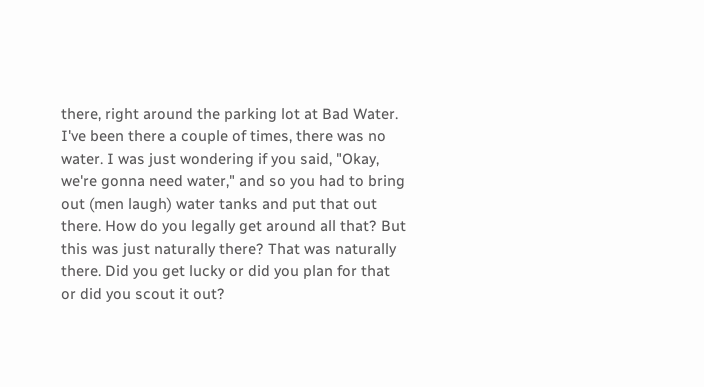there, right around the parking lot at Bad Water. I've been there a couple of times, there was no water. I was just wondering if you said, "Okay, we're gonna need water," and so you had to bring out (men laugh) water tanks and put that out there. How do you legally get around all that? But this was just naturally there? That was naturally there. Did you get lucky or did you plan for that or did you scout it out?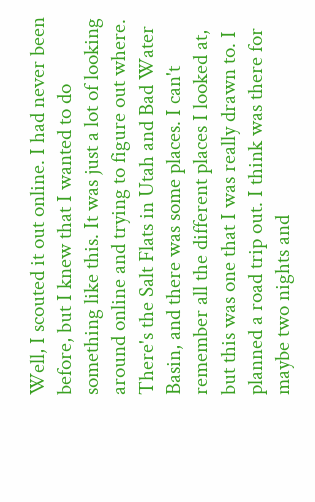Well, I scouted it out online. I had never been before, but I knew that I wanted to do something like this. It was just a lot of looking around online and trying to figure out where. There's the Salt Flats in Utah and Bad Water Basin, and there was some places. I can't remember all the different places I looked at, but this was one that I was really drawn to. I planned a road trip out. I think was there for maybe two nights and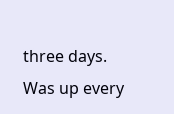three days. Was up every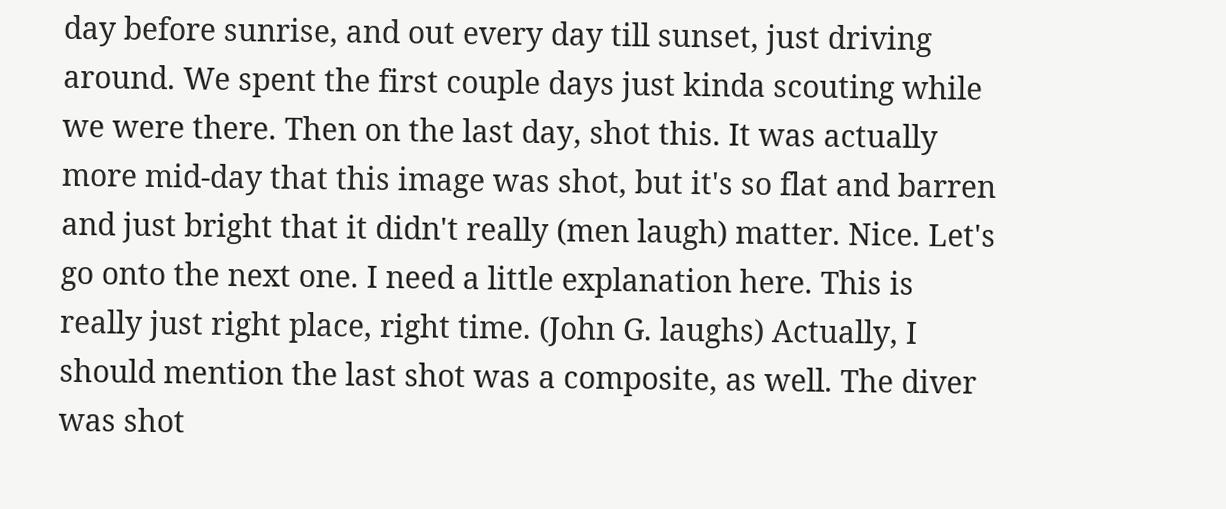day before sunrise, and out every day till sunset, just driving around. We spent the first couple days just kinda scouting while we were there. Then on the last day, shot this. It was actually more mid-day that this image was shot, but it's so flat and barren and just bright that it didn't really (men laugh) matter. Nice. Let's go onto the next one. I need a little explanation here. This is really just right place, right time. (John G. laughs) Actually, I should mention the last shot was a composite, as well. The diver was shot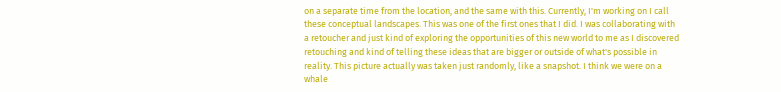on a separate time from the location, and the same with this. Currently, I'm working on I call these conceptual landscapes. This was one of the first ones that I did. I was collaborating with a retoucher and just kind of exploring the opportunities of this new world to me as I discovered retouching and kind of telling these ideas that are bigger or outside of what's possible in reality. This picture actually was taken just randomly, like a snapshot. I think we were on a whale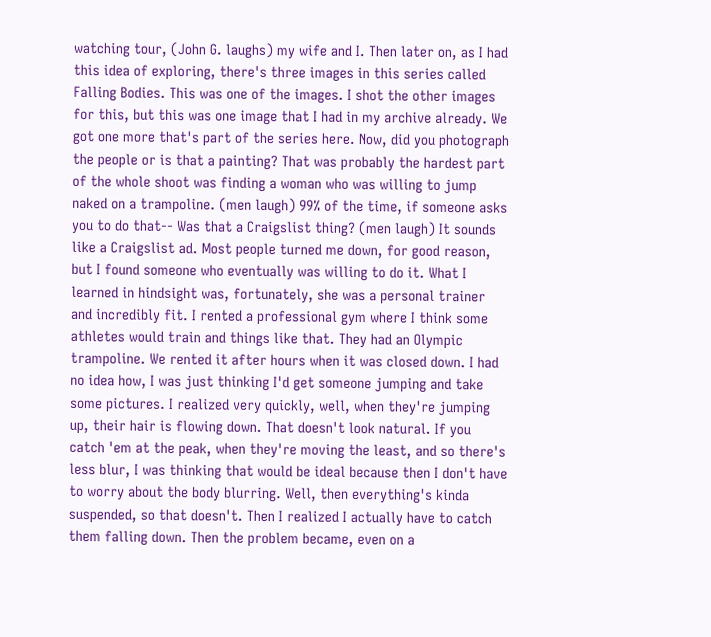watching tour, (John G. laughs) my wife and I. Then later on, as I had this idea of exploring, there's three images in this series called Falling Bodies. This was one of the images. I shot the other images for this, but this was one image that I had in my archive already. We got one more that's part of the series here. Now, did you photograph the people or is that a painting? That was probably the hardest part of the whole shoot was finding a woman who was willing to jump naked on a trampoline. (men laugh) 99% of the time, if someone asks you to do that-- Was that a Craigslist thing? (men laugh) It sounds like a Craigslist ad. Most people turned me down, for good reason, but I found someone who eventually was willing to do it. What I learned in hindsight was, fortunately, she was a personal trainer and incredibly fit. I rented a professional gym where I think some athletes would train and things like that. They had an Olympic trampoline. We rented it after hours when it was closed down. I had no idea how, I was just thinking I'd get someone jumping and take some pictures. I realized very quickly, well, when they're jumping up, their hair is flowing down. That doesn't look natural. If you catch 'em at the peak, when they're moving the least, and so there's less blur, I was thinking that would be ideal because then I don't have to worry about the body blurring. Well, then everything's kinda suspended, so that doesn't. Then I realized I actually have to catch them falling down. Then the problem became, even on a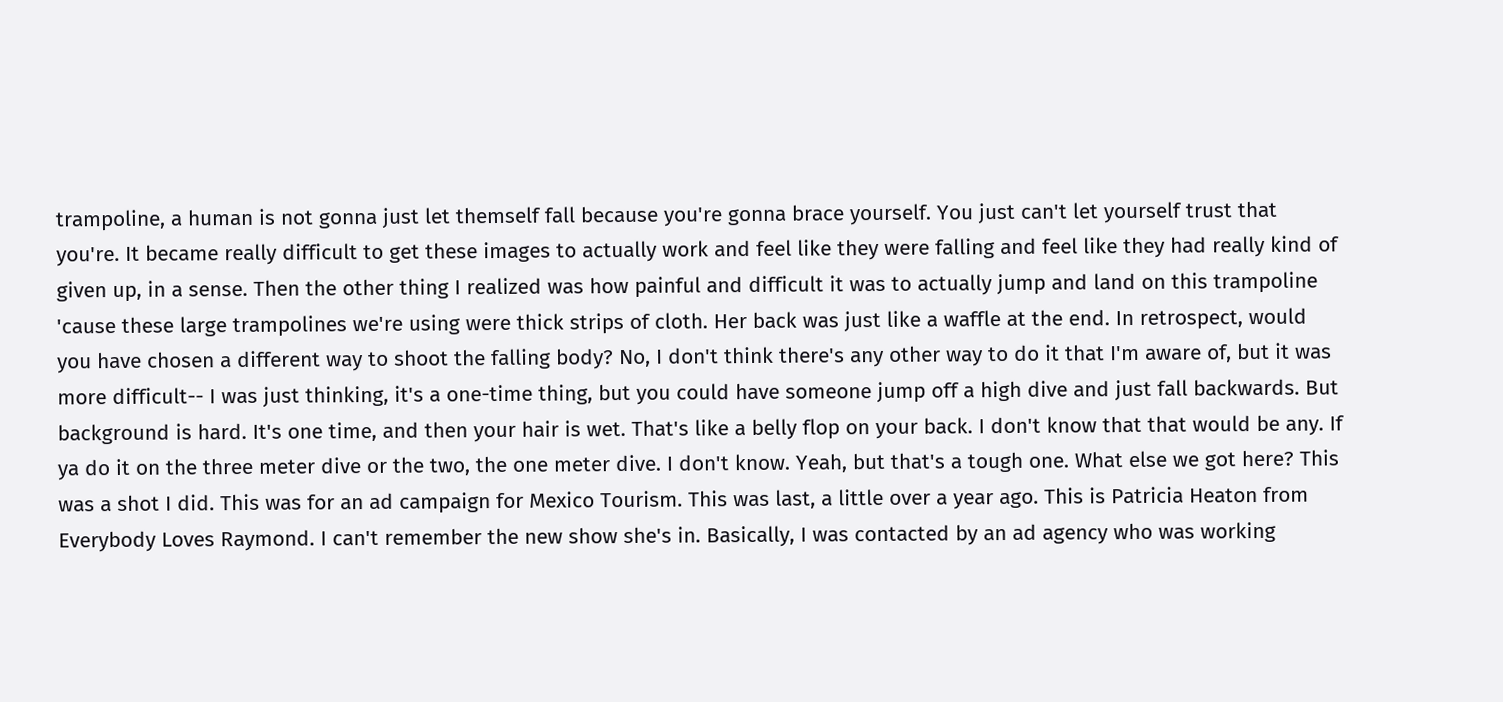trampoline, a human is not gonna just let themself fall because you're gonna brace yourself. You just can't let yourself trust that you're. It became really difficult to get these images to actually work and feel like they were falling and feel like they had really kind of given up, in a sense. Then the other thing I realized was how painful and difficult it was to actually jump and land on this trampoline 'cause these large trampolines we're using were thick strips of cloth. Her back was just like a waffle at the end. In retrospect, would you have chosen a different way to shoot the falling body? No, I don't think there's any other way to do it that I'm aware of, but it was more difficult-- I was just thinking, it's a one-time thing, but you could have someone jump off a high dive and just fall backwards. But background is hard. It's one time, and then your hair is wet. That's like a belly flop on your back. I don't know that that would be any. If ya do it on the three meter dive or the two, the one meter dive. I don't know. Yeah, but that's a tough one. What else we got here? This was a shot I did. This was for an ad campaign for Mexico Tourism. This was last, a little over a year ago. This is Patricia Heaton from Everybody Loves Raymond. I can't remember the new show she's in. Basically, I was contacted by an ad agency who was working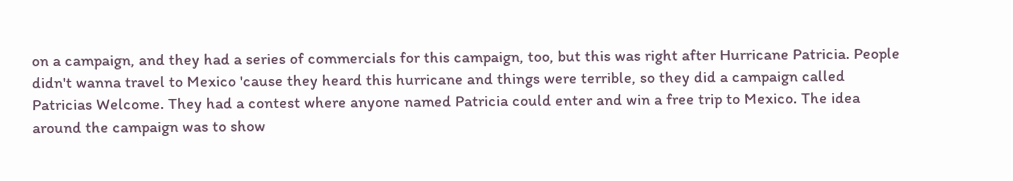on a campaign, and they had a series of commercials for this campaign, too, but this was right after Hurricane Patricia. People didn't wanna travel to Mexico 'cause they heard this hurricane and things were terrible, so they did a campaign called Patricias Welcome. They had a contest where anyone named Patricia could enter and win a free trip to Mexico. The idea around the campaign was to show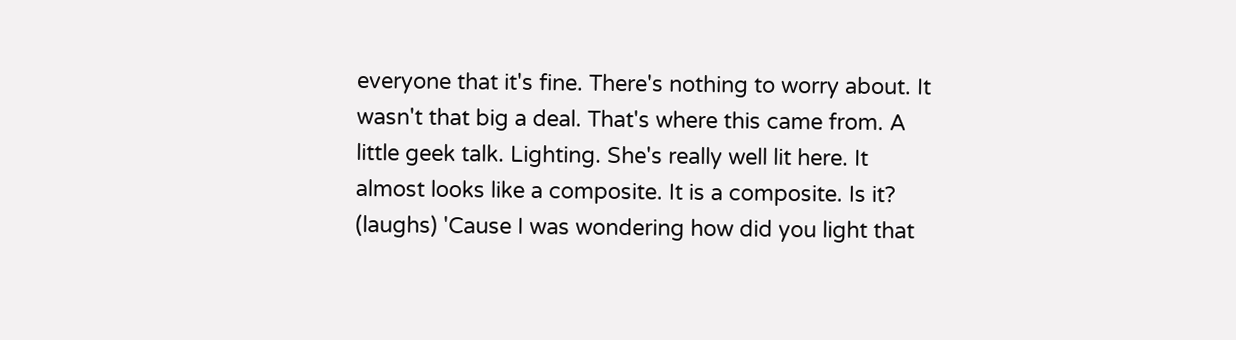everyone that it's fine. There's nothing to worry about. It wasn't that big a deal. That's where this came from. A little geek talk. Lighting. She's really well lit here. It almost looks like a composite. It is a composite. Is it? (laughs) 'Cause I was wondering how did you light that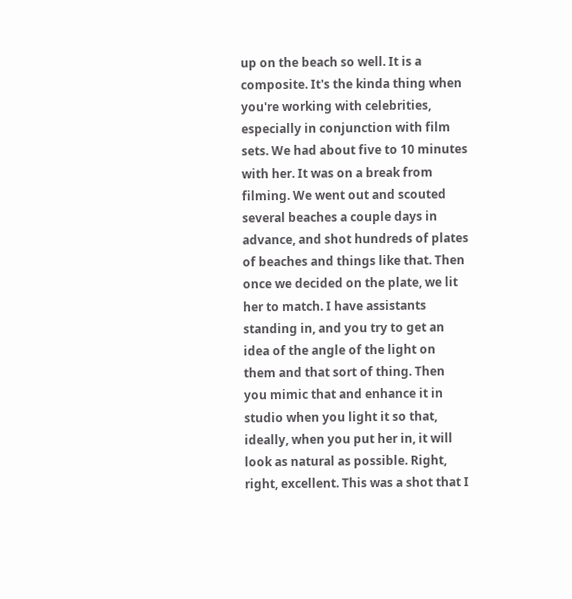up on the beach so well. It is a composite. It's the kinda thing when you're working with celebrities, especially in conjunction with film sets. We had about five to 10 minutes with her. It was on a break from filming. We went out and scouted several beaches a couple days in advance, and shot hundreds of plates of beaches and things like that. Then once we decided on the plate, we lit her to match. I have assistants standing in, and you try to get an idea of the angle of the light on them and that sort of thing. Then you mimic that and enhance it in studio when you light it so that, ideally, when you put her in, it will look as natural as possible. Right, right, excellent. This was a shot that I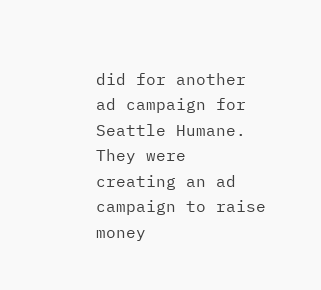did for another ad campaign for Seattle Humane. They were creating an ad campaign to raise money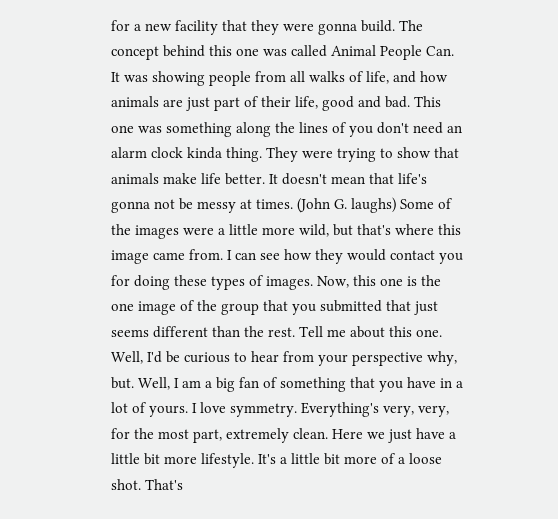for a new facility that they were gonna build. The concept behind this one was called Animal People Can. It was showing people from all walks of life, and how animals are just part of their life, good and bad. This one was something along the lines of you don't need an alarm clock kinda thing. They were trying to show that animals make life better. It doesn't mean that life's gonna not be messy at times. (John G. laughs) Some of the images were a little more wild, but that's where this image came from. I can see how they would contact you for doing these types of images. Now, this one is the one image of the group that you submitted that just seems different than the rest. Tell me about this one. Well, I'd be curious to hear from your perspective why, but. Well, I am a big fan of something that you have in a lot of yours. I love symmetry. Everything's very, very, for the most part, extremely clean. Here we just have a little bit more lifestyle. It's a little bit more of a loose shot. That's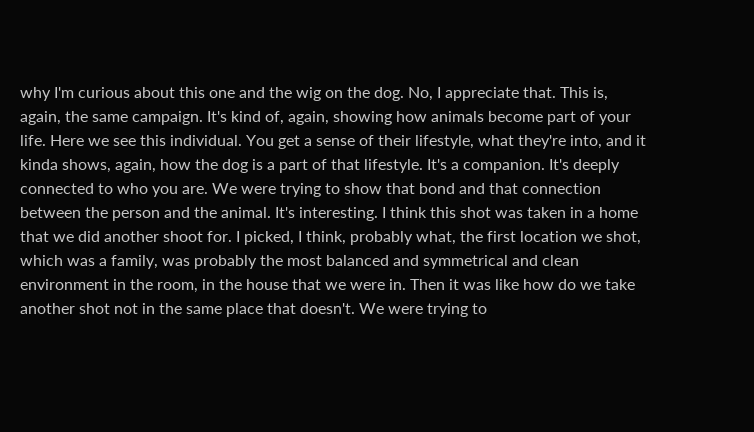why I'm curious about this one and the wig on the dog. No, I appreciate that. This is, again, the same campaign. It's kind of, again, showing how animals become part of your life. Here we see this individual. You get a sense of their lifestyle, what they're into, and it kinda shows, again, how the dog is a part of that lifestyle. It's a companion. It's deeply connected to who you are. We were trying to show that bond and that connection between the person and the animal. It's interesting. I think this shot was taken in a home that we did another shoot for. I picked, I think, probably what, the first location we shot, which was a family, was probably the most balanced and symmetrical and clean environment in the room, in the house that we were in. Then it was like how do we take another shot not in the same place that doesn't. We were trying to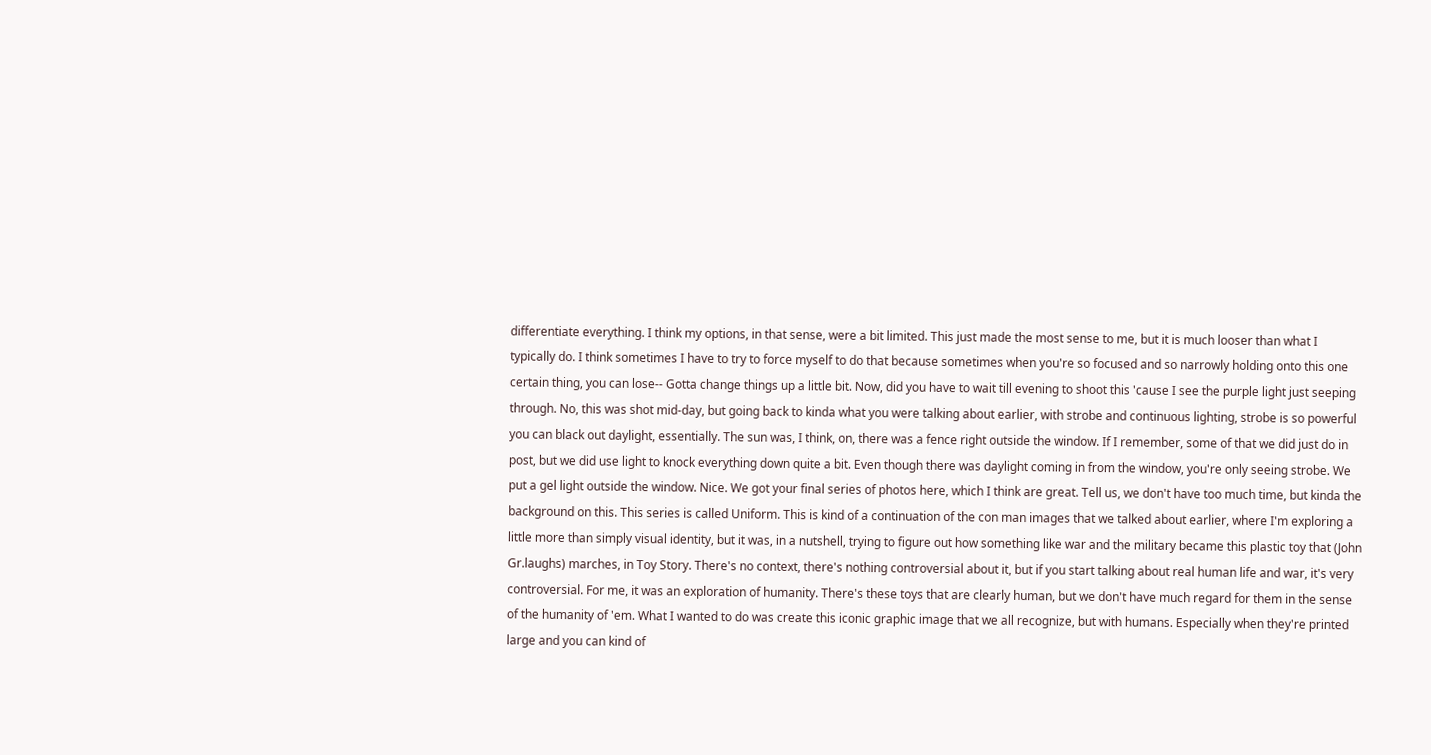differentiate everything. I think my options, in that sense, were a bit limited. This just made the most sense to me, but it is much looser than what I typically do. I think sometimes I have to try to force myself to do that because sometimes when you're so focused and so narrowly holding onto this one certain thing, you can lose-- Gotta change things up a little bit. Now, did you have to wait till evening to shoot this 'cause I see the purple light just seeping through. No, this was shot mid-day, but going back to kinda what you were talking about earlier, with strobe and continuous lighting, strobe is so powerful you can black out daylight, essentially. The sun was, I think, on, there was a fence right outside the window. If I remember, some of that we did just do in post, but we did use light to knock everything down quite a bit. Even though there was daylight coming in from the window, you're only seeing strobe. We put a gel light outside the window. Nice. We got your final series of photos here, which I think are great. Tell us, we don't have too much time, but kinda the background on this. This series is called Uniform. This is kind of a continuation of the con man images that we talked about earlier, where I'm exploring a little more than simply visual identity, but it was, in a nutshell, trying to figure out how something like war and the military became this plastic toy that (John Gr.laughs) marches, in Toy Story. There's no context, there's nothing controversial about it, but if you start talking about real human life and war, it's very controversial. For me, it was an exploration of humanity. There's these toys that are clearly human, but we don't have much regard for them in the sense of the humanity of 'em. What I wanted to do was create this iconic graphic image that we all recognize, but with humans. Especially when they're printed large and you can kind of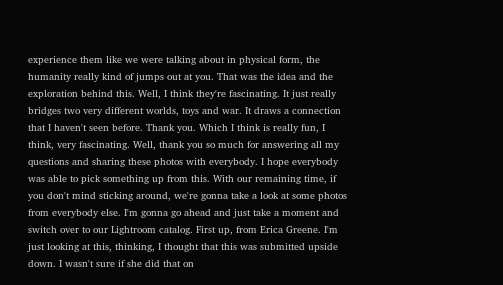experience them like we were talking about in physical form, the humanity really kind of jumps out at you. That was the idea and the exploration behind this. Well, I think they're fascinating. It just really bridges two very different worlds, toys and war. It draws a connection that I haven't seen before. Thank you. Which I think is really fun, I think, very fascinating. Well, thank you so much for answering all my questions and sharing these photos with everybody. I hope everybody was able to pick something up from this. With our remaining time, if you don't mind sticking around, we're gonna take a look at some photos from everybody else. I'm gonna go ahead and just take a moment and switch over to our Lightroom catalog. First up, from Erica Greene. I'm just looking at this, thinking, I thought that this was submitted upside down. I wasn't sure if she did that on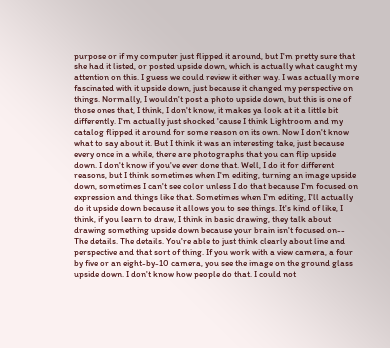purpose or if my computer just flipped it around, but I'm pretty sure that she had it listed, or posted upside down, which is actually what caught my attention on this. I guess we could review it either way. I was actually more fascinated with it upside down, just because it changed my perspective on things. Normally, I wouldn't post a photo upside down, but this is one of those ones that, I think, I don't know, it makes ya look at it a little bit differently. I'm actually just shocked 'cause I think Lightroom and my catalog flipped it around for some reason on its own. Now I don't know what to say about it. But I think it was an interesting take, just because every once in a while, there are photographs that you can flip upside down. I don't know if you've ever done that. Well, I do it for different reasons, but I think sometimes when I'm editing, turning an image upside down, sometimes I can't see color unless I do that because I'm focused on expression and things like that. Sometimes when I'm editing, I'll actually do it upside down because it allows you to see things. It's kind of like, I think, if you learn to draw, I think in basic drawing, they talk about drawing something upside down because your brain isn't focused on-- The details. The details. You're able to just think clearly about line and perspective and that sort of thing. If you work with a view camera, a four by five or an eight-by-10 camera, you see the image on the ground glass upside down. I don't know how people do that. I could not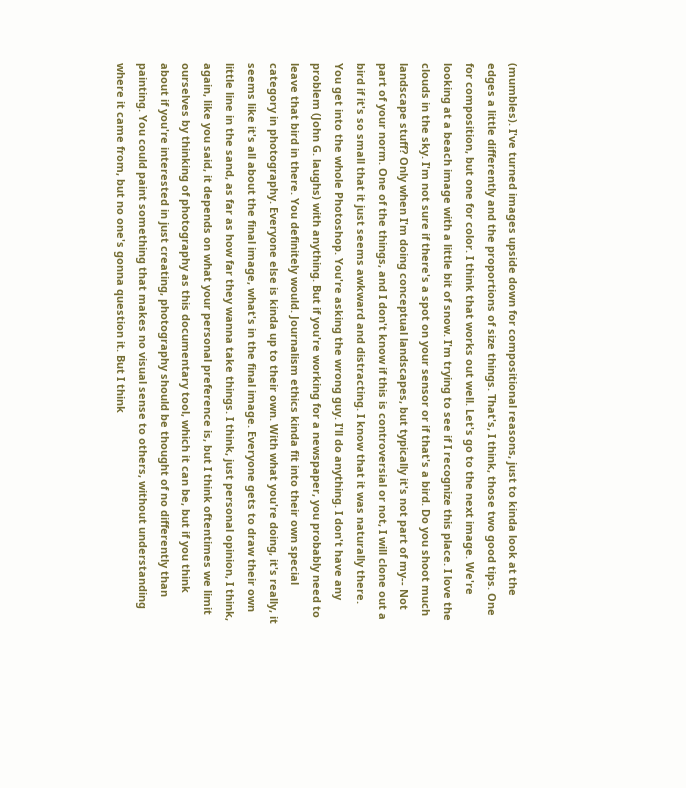(mumbles). I've turned images upside down for compositional reasons, just to kinda look at the edges a little differently and the proportions of size things. That's, I think, those two good tips. One for composition, but one for color. I think that works out well. Let's go to the next image. We're looking at a beach image with a little bit of snow. I'm trying to see if I recognize this place. I love the clouds in the sky. I'm not sure if there's a spot on your sensor or if that's a bird. Do you shoot much landscape stuff? Only when I'm doing conceptual landscapes, but typically it's not part of my-- Not part of your norm. One of the things, and I don't know if this is controversial or not, I will clone out a bird if it's so small that it just seems awkward and distracting. I know that it was naturally there. You get into the whole Photoshop. You're asking the wrong guy. I'll do anything. I don't have any problem (John G. laughs) with anything. But if you're working for a newspaper, you probably need to leave that bird in there. You definitely would. Journalism ethics kinda fit into their own special category in photography. Everyone else is kinda up to their own. With what you're doing, it's really, it seems like it's all about the final image, what's in the final image. Everyone gets to draw their own little line in the sand, as far as how far they wanna take things. I think, just personal opinion, I think, again, like you said, it depends on what your personal preference is, but I think oftentimes we limit ourselves by thinking of photography as this documentary tool, which it can be, but if you think about if you're interested in just creating, photography should be thought of no differently than painting. You could paint something that makes no visual sense to others, without understanding where it came from, but no one's gonna question it. But I think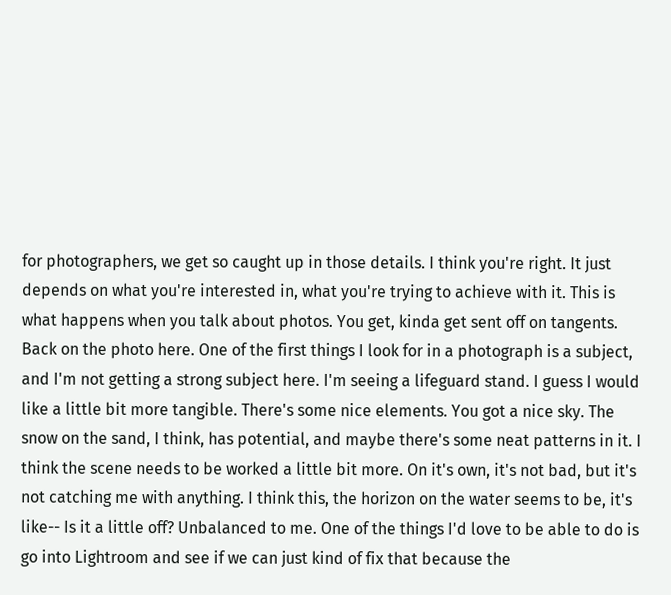for photographers, we get so caught up in those details. I think you're right. It just depends on what you're interested in, what you're trying to achieve with it. This is what happens when you talk about photos. You get, kinda get sent off on tangents. Back on the photo here. One of the first things I look for in a photograph is a subject, and I'm not getting a strong subject here. I'm seeing a lifeguard stand. I guess I would like a little bit more tangible. There's some nice elements. You got a nice sky. The snow on the sand, I think, has potential, and maybe there's some neat patterns in it. I think the scene needs to be worked a little bit more. On it's own, it's not bad, but it's not catching me with anything. I think this, the horizon on the water seems to be, it's like-- Is it a little off? Unbalanced to me. One of the things I'd love to be able to do is go into Lightroom and see if we can just kind of fix that because the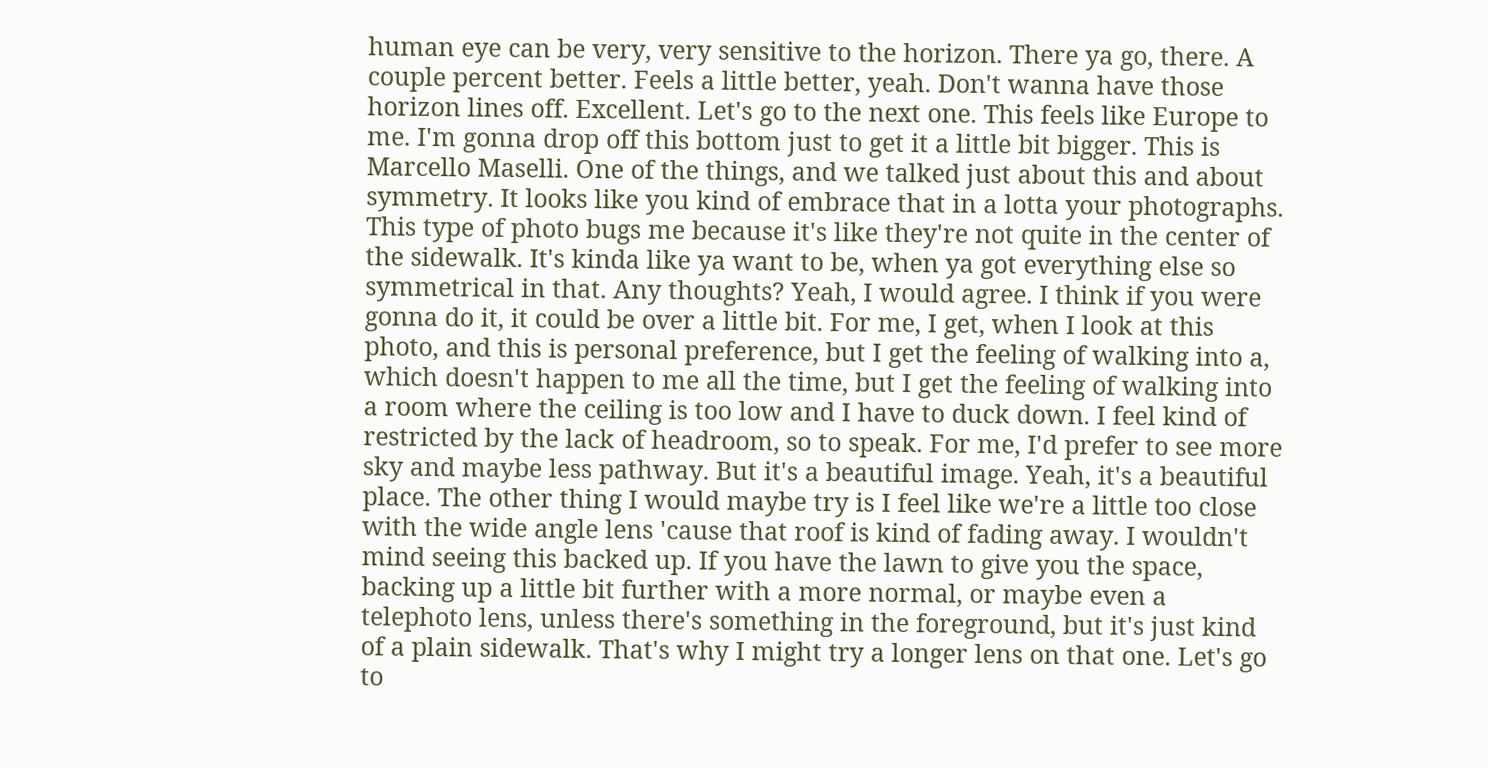human eye can be very, very sensitive to the horizon. There ya go, there. A couple percent better. Feels a little better, yeah. Don't wanna have those horizon lines off. Excellent. Let's go to the next one. This feels like Europe to me. I'm gonna drop off this bottom just to get it a little bit bigger. This is Marcello Maselli. One of the things, and we talked just about this and about symmetry. It looks like you kind of embrace that in a lotta your photographs. This type of photo bugs me because it's like they're not quite in the center of the sidewalk. It's kinda like ya want to be, when ya got everything else so symmetrical in that. Any thoughts? Yeah, I would agree. I think if you were gonna do it, it could be over a little bit. For me, I get, when I look at this photo, and this is personal preference, but I get the feeling of walking into a, which doesn't happen to me all the time, but I get the feeling of walking into a room where the ceiling is too low and I have to duck down. I feel kind of restricted by the lack of headroom, so to speak. For me, I'd prefer to see more sky and maybe less pathway. But it's a beautiful image. Yeah, it's a beautiful place. The other thing I would maybe try is I feel like we're a little too close with the wide angle lens 'cause that roof is kind of fading away. I wouldn't mind seeing this backed up. If you have the lawn to give you the space, backing up a little bit further with a more normal, or maybe even a telephoto lens, unless there's something in the foreground, but it's just kind of a plain sidewalk. That's why I might try a longer lens on that one. Let's go to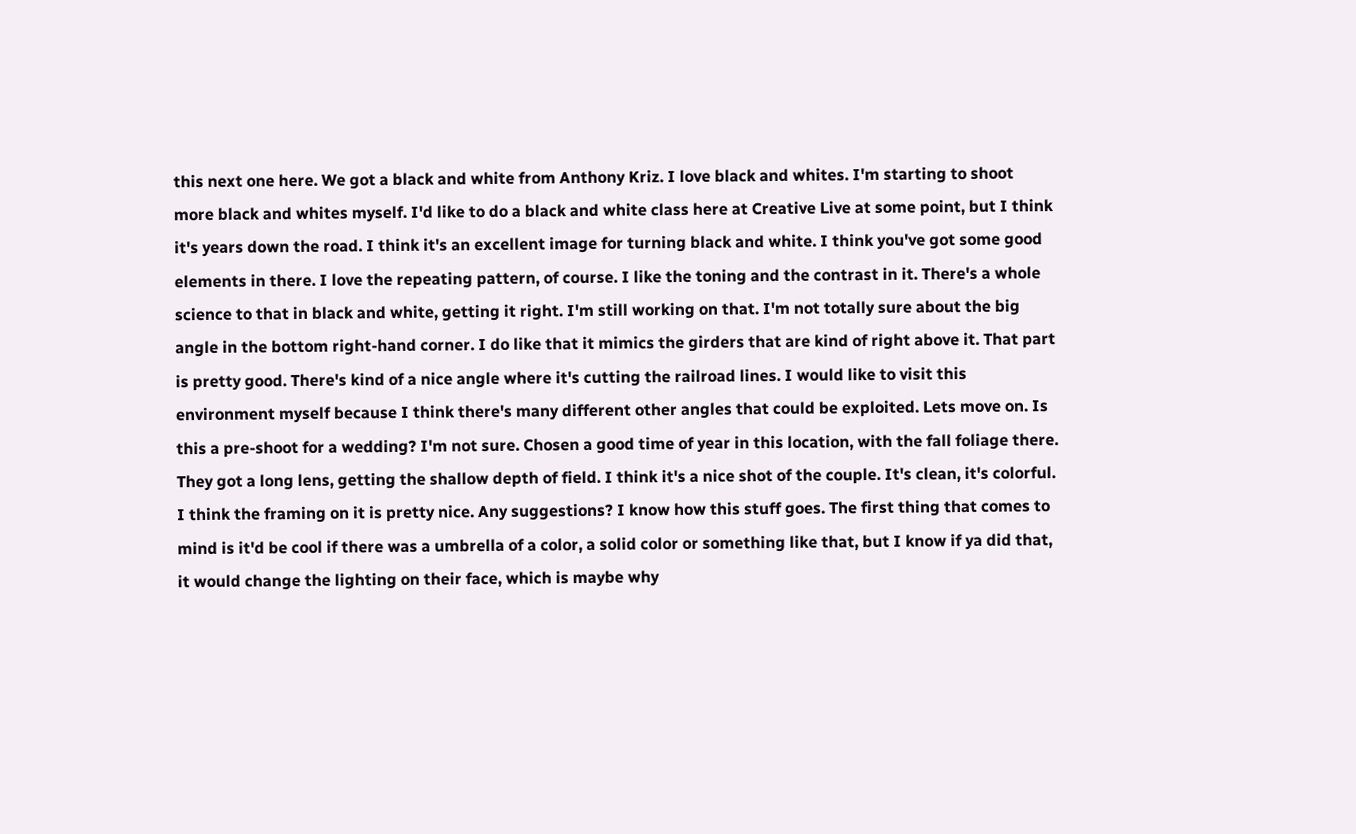this next one here. We got a black and white from Anthony Kriz. I love black and whites. I'm starting to shoot more black and whites myself. I'd like to do a black and white class here at Creative Live at some point, but I think it's years down the road. I think it's an excellent image for turning black and white. I think you've got some good elements in there. I love the repeating pattern, of course. I like the toning and the contrast in it. There's a whole science to that in black and white, getting it right. I'm still working on that. I'm not totally sure about the big angle in the bottom right-hand corner. I do like that it mimics the girders that are kind of right above it. That part is pretty good. There's kind of a nice angle where it's cutting the railroad lines. I would like to visit this environment myself because I think there's many different other angles that could be exploited. Lets move on. Is this a pre-shoot for a wedding? I'm not sure. Chosen a good time of year in this location, with the fall foliage there. They got a long lens, getting the shallow depth of field. I think it's a nice shot of the couple. It's clean, it's colorful. I think the framing on it is pretty nice. Any suggestions? I know how this stuff goes. The first thing that comes to mind is it'd be cool if there was a umbrella of a color, a solid color or something like that, but I know if ya did that, it would change the lighting on their face, which is maybe why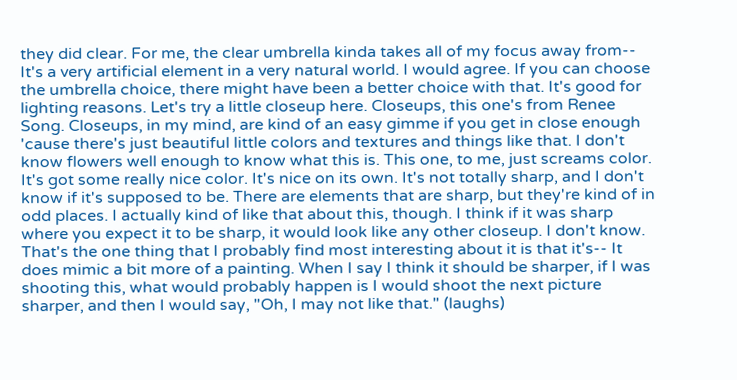they did clear. For me, the clear umbrella kinda takes all of my focus away from-- It's a very artificial element in a very natural world. I would agree. If you can choose the umbrella choice, there might have been a better choice with that. It's good for lighting reasons. Let's try a little closeup here. Closeups, this one's from Renee Song. Closeups, in my mind, are kind of an easy gimme if you get in close enough 'cause there's just beautiful little colors and textures and things like that. I don't know flowers well enough to know what this is. This one, to me, just screams color. It's got some really nice color. It's nice on its own. It's not totally sharp, and I don't know if it's supposed to be. There are elements that are sharp, but they're kind of in odd places. I actually kind of like that about this, though. I think if it was sharp where you expect it to be sharp, it would look like any other closeup. I don't know. That's the one thing that I probably find most interesting about it is that it's-- It does mimic a bit more of a painting. When I say I think it should be sharper, if I was shooting this, what would probably happen is I would shoot the next picture sharper, and then I would say, "Oh, I may not like that." (laughs)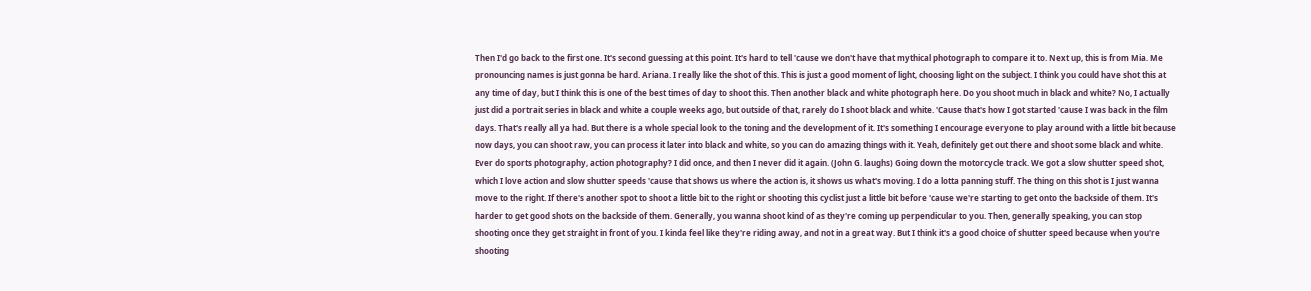Then I'd go back to the first one. It's second guessing at this point. It's hard to tell 'cause we don't have that mythical photograph to compare it to. Next up, this is from Mia. Me pronouncing names is just gonna be hard. Ariana. I really like the shot of this. This is just a good moment of light, choosing light on the subject. I think you could have shot this at any time of day, but I think this is one of the best times of day to shoot this. Then another black and white photograph here. Do you shoot much in black and white? No, I actually just did a portrait series in black and white a couple weeks ago, but outside of that, rarely do I shoot black and white. 'Cause that's how I got started 'cause I was back in the film days. That's really all ya had. But there is a whole special look to the toning and the development of it. It's something I encourage everyone to play around with a little bit because now days, you can shoot raw, you can process it later into black and white, so you can do amazing things with it. Yeah, definitely get out there and shoot some black and white. Ever do sports photography, action photography? I did once, and then I never did it again. (John G. laughs) Going down the motorcycle track. We got a slow shutter speed shot, which I love action and slow shutter speeds 'cause that shows us where the action is, it shows us what's moving. I do a lotta panning stuff. The thing on this shot is I just wanna move to the right. If there's another spot to shoot a little bit to the right or shooting this cyclist just a little bit before 'cause we're starting to get onto the backside of them. It's harder to get good shots on the backside of them. Generally, you wanna shoot kind of as they're coming up perpendicular to you. Then, generally speaking, you can stop shooting once they get straight in front of you. I kinda feel like they're riding away, and not in a great way. But I think it's a good choice of shutter speed because when you're shooting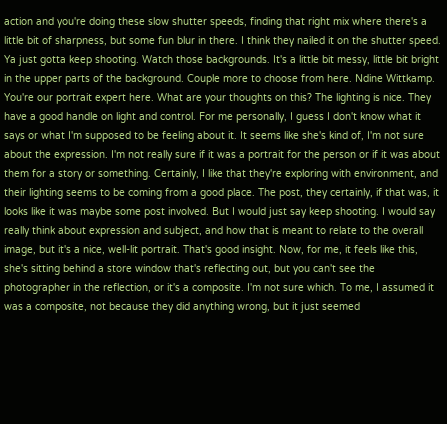action and you're doing these slow shutter speeds, finding that right mix where there's a little bit of sharpness, but some fun blur in there. I think they nailed it on the shutter speed. Ya just gotta keep shooting. Watch those backgrounds. It's a little bit messy, little bit bright in the upper parts of the background. Couple more to choose from here. Ndine Wittkamp. You're our portrait expert here. What are your thoughts on this? The lighting is nice. They have a good handle on light and control. For me personally, I guess I don't know what it says or what I'm supposed to be feeling about it. It seems like she's kind of, I'm not sure about the expression. I'm not really sure if it was a portrait for the person or if it was about them for a story or something. Certainly, I like that they're exploring with environment, and their lighting seems to be coming from a good place. The post, they certainly, if that was, it looks like it was maybe some post involved. But I would just say keep shooting. I would say really think about expression and subject, and how that is meant to relate to the overall image, but it's a nice, well-lit portrait. That's good insight. Now, for me, it feels like this, she's sitting behind a store window that's reflecting out, but you can't see the photographer in the reflection, or it's a composite. I'm not sure which. To me, I assumed it was a composite, not because they did anything wrong, but it just seemed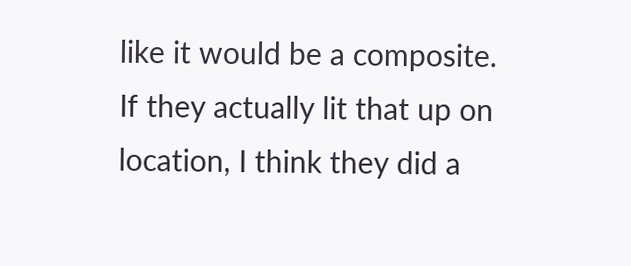like it would be a composite. If they actually lit that up on location, I think they did a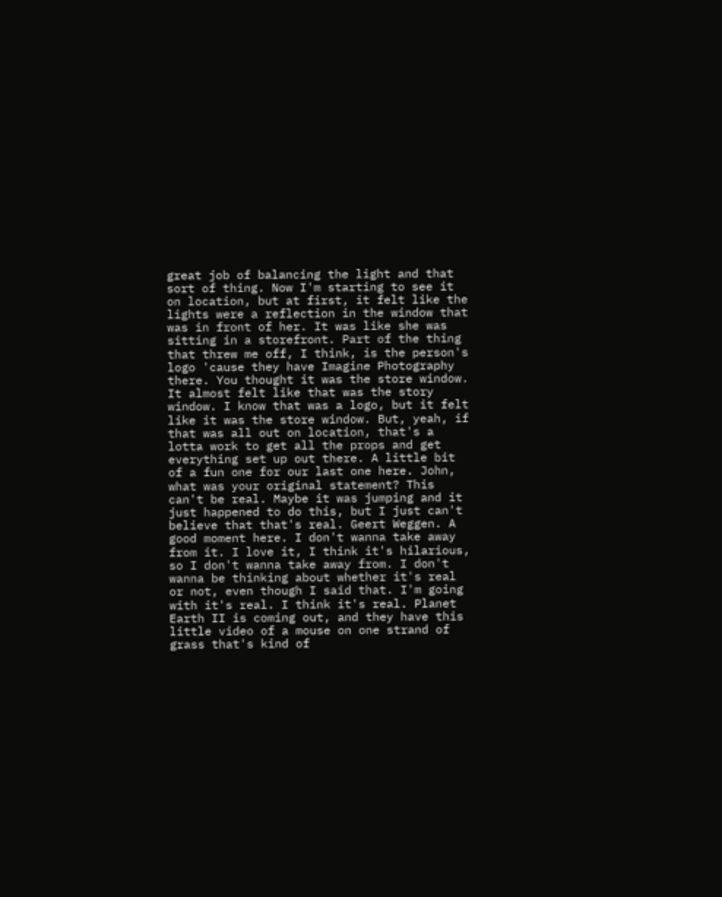great job of balancing the light and that sort of thing. Now I'm starting to see it on location, but at first, it felt like the lights were a reflection in the window that was in front of her. It was like she was sitting in a storefront. Part of the thing that threw me off, I think, is the person's logo 'cause they have Imagine Photography there. You thought it was the store window. It almost felt like that was the story window. I know that was a logo, but it felt like it was the store window. But, yeah, if that was all out on location, that's a lotta work to get all the props and get everything set up out there. A little bit of a fun one for our last one here. John, what was your original statement? This can't be real. Maybe it was jumping and it just happened to do this, but I just can't believe that that's real. Geert Weggen. A good moment here. I don't wanna take away from it. I love it, I think it's hilarious, so I don't wanna take away from. I don't wanna be thinking about whether it's real or not, even though I said that. I'm going with it's real. I think it's real. Planet Earth II is coming out, and they have this little video of a mouse on one strand of grass that's kind of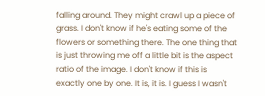falling around. They might crawl up a piece of grass. I don't know if he's eating some of the flowers or something there. The one thing that is just throwing me off a little bit is the aspect ratio of the image. I don't know if this is exactly one by one. It is, it is. I guess I wasn't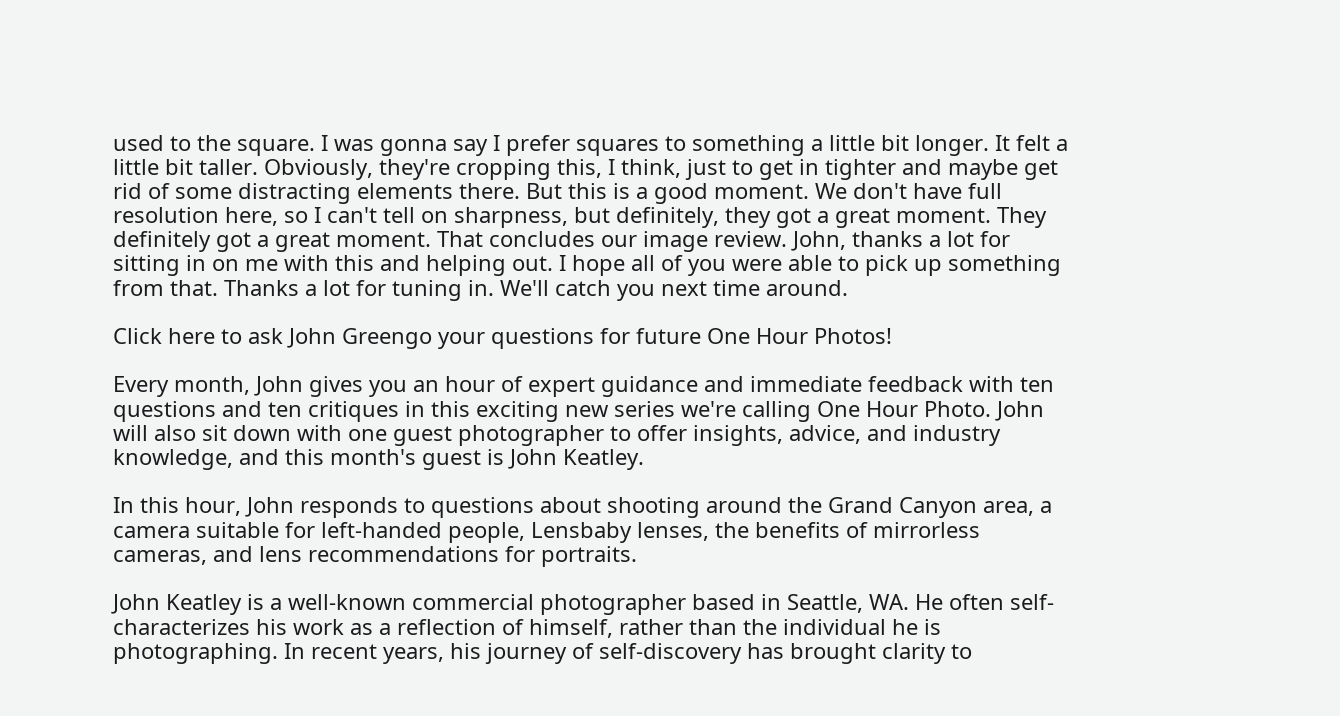used to the square. I was gonna say I prefer squares to something a little bit longer. It felt a little bit taller. Obviously, they're cropping this, I think, just to get in tighter and maybe get rid of some distracting elements there. But this is a good moment. We don't have full resolution here, so I can't tell on sharpness, but definitely, they got a great moment. They definitely got a great moment. That concludes our image review. John, thanks a lot for sitting in on me with this and helping out. I hope all of you were able to pick up something from that. Thanks a lot for tuning in. We'll catch you next time around.

Click here to ask John Greengo your questions for future One Hour Photos!

Every month, John gives you an hour of expert guidance and immediate feedback with ten questions and ten critiques in this exciting new series we're calling One Hour Photo. John will also sit down with one guest photographer to offer insights, advice, and industry knowledge, and this month's guest is John Keatley.

In this hour, John responds to questions about shooting around the Grand Canyon area, a camera suitable for left-handed people, Lensbaby lenses, the benefits of mirrorless cameras, and lens recommendations for portraits.

John Keatley is a well-known commercial photographer based in Seattle, WA. He often self-characterizes his work as a reflection of himself, rather than the individual he is photographing. In recent years, his journey of self-discovery has brought clarity to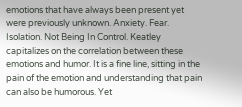emotions that have always been present yet were previously unknown. Anxiety. Fear. Isolation. Not Being In Control. Keatley capitalizes on the correlation between these emotions and humor. It is a fine line, sitting in the pain of the emotion and understanding that pain can also be humorous. Yet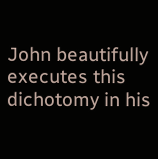John beautifully executes this dichotomy in his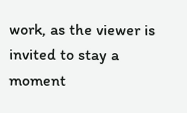work, as the viewer is invited to stay a moment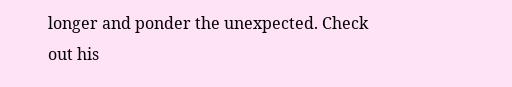longer and ponder the unexpected. Check out his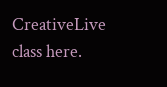CreativeLive class here.